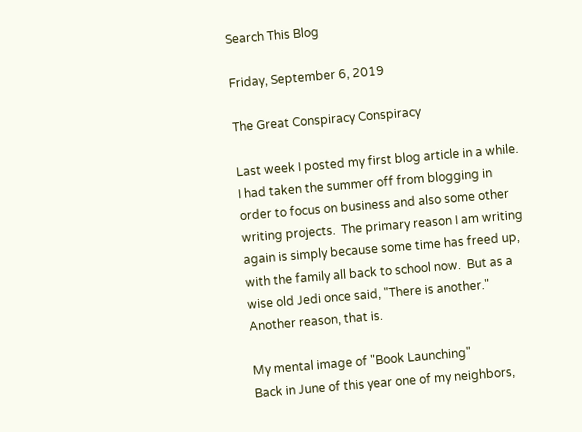Search This Blog

Friday, September 6, 2019

The Great Conspiracy Conspiracy

Last week I posted my first blog article in a while.  I had taken the summer off from blogging in order to focus on business and also some other writing projects.  The primary reason I am writing again is simply because some time has freed up, with the family all back to school now.  But as a wise old Jedi once said, "There is another."  Another reason, that is.

My mental image of "Book Launching"
Back in June of this year one of my neighbors,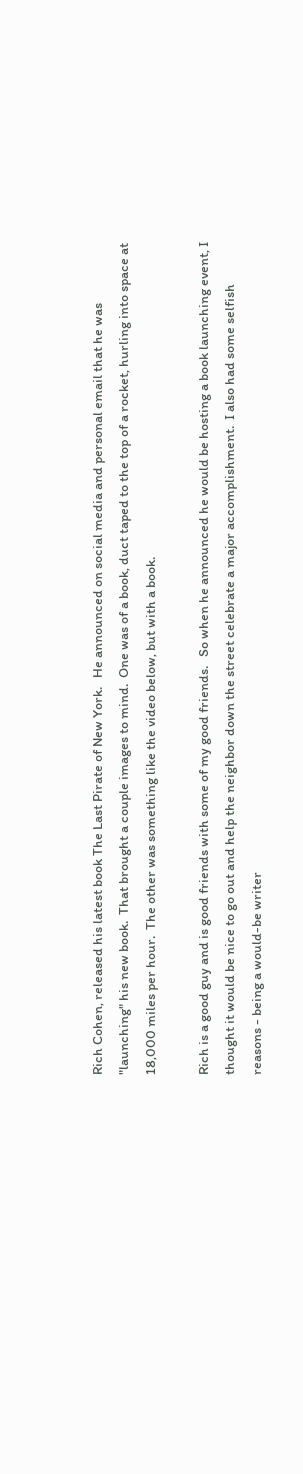Rich Cohen, released his latest book The Last Pirate of New York.   He announced on social media and personal email that he was "launching" his new book.  That brought a couple images to mind.  One was of a book, duct taped to the top of a rocket, hurling into space at 18,000 miles per hour.  The other was something like the video below, but with a book.

Rich is a good guy and is good friends with some of my good friends.   So when he announced he would be hosting a book launching event, I thought it would be nice to go out and help the neighbor down the street celebrate a major accomplishment.  I also had some selfish reasons - being a would-be writer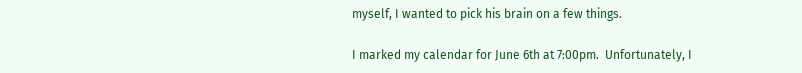myself, I wanted to pick his brain on a few things.

I marked my calendar for June 6th at 7:00pm.  Unfortunately, I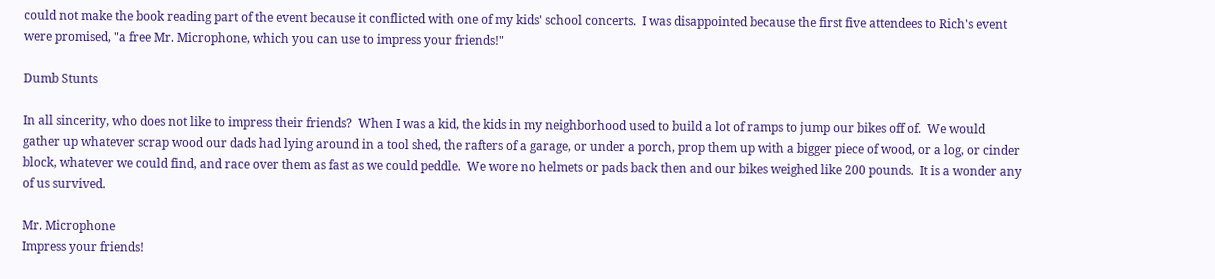could not make the book reading part of the event because it conflicted with one of my kids' school concerts.  I was disappointed because the first five attendees to Rich's event were promised, "a free Mr. Microphone, which you can use to impress your friends!"

Dumb Stunts

In all sincerity, who does not like to impress their friends?  When I was a kid, the kids in my neighborhood used to build a lot of ramps to jump our bikes off of.  We would gather up whatever scrap wood our dads had lying around in a tool shed, the rafters of a garage, or under a porch, prop them up with a bigger piece of wood, or a log, or cinder block, whatever we could find, and race over them as fast as we could peddle.  We wore no helmets or pads back then and our bikes weighed like 200 pounds.  It is a wonder any of us survived.

Mr. Microphone
Impress your friends!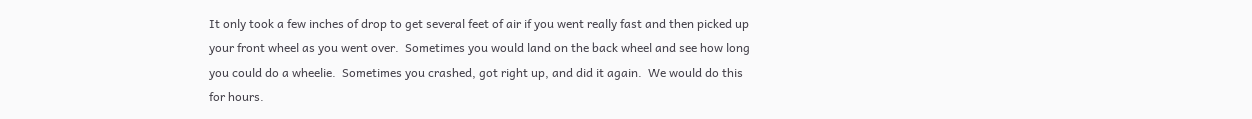It only took a few inches of drop to get several feet of air if you went really fast and then picked up your front wheel as you went over.  Sometimes you would land on the back wheel and see how long you could do a wheelie.  Sometimes you crashed, got right up, and did it again.  We would do this for hours.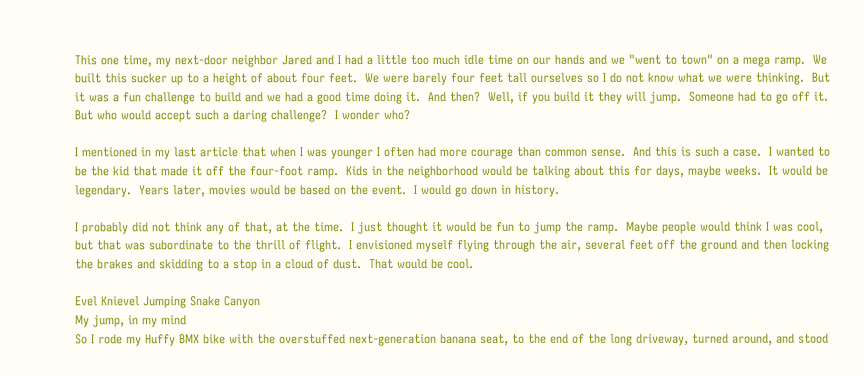This one time, my next-door neighbor Jared and I had a little too much idle time on our hands and we "went to town" on a mega ramp.  We built this sucker up to a height of about four feet.  We were barely four feet tall ourselves so I do not know what we were thinking.  But it was a fun challenge to build and we had a good time doing it.  And then?  Well, if you build it they will jump.  Someone had to go off it.  But who would accept such a daring challenge?  I wonder who?

I mentioned in my last article that when I was younger I often had more courage than common sense.  And this is such a case.  I wanted to be the kid that made it off the four-foot ramp.  Kids in the neighborhood would be talking about this for days, maybe weeks.  It would be legendary.  Years later, movies would be based on the event.  I would go down in history.

I probably did not think any of that, at the time.  I just thought it would be fun to jump the ramp.  Maybe people would think I was cool, but that was subordinate to the thrill of flight.  I envisioned myself flying through the air, several feet off the ground and then locking the brakes and skidding to a stop in a cloud of dust.  That would be cool.

Evel Knievel Jumping Snake Canyon
My jump, in my mind
So I rode my Huffy BMX bike with the overstuffed next-generation banana seat, to the end of the long driveway, turned around, and stood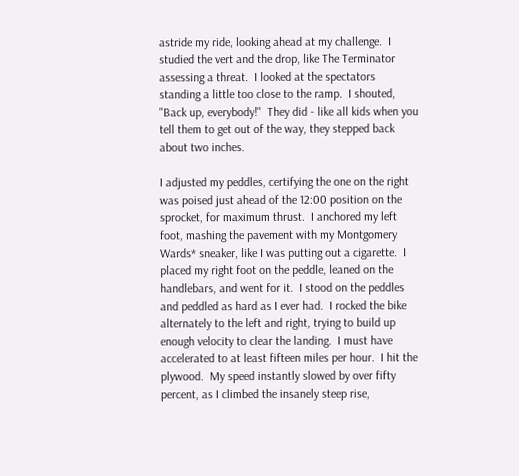astride my ride, looking ahead at my challenge.  I studied the vert and the drop, like The Terminator assessing a threat.  I looked at the spectators standing a little too close to the ramp.  I shouted, "Back up, everybody!"  They did - like all kids when you tell them to get out of the way, they stepped back about two inches.

I adjusted my peddles, certifying the one on the right was poised just ahead of the 12:00 position on the sprocket, for maximum thrust.  I anchored my left foot, mashing the pavement with my Montgomery Wards* sneaker, like I was putting out a cigarette.  I placed my right foot on the peddle, leaned on the handlebars, and went for it.  I stood on the peddles and peddled as hard as I ever had.  I rocked the bike alternately to the left and right, trying to build up enough velocity to clear the landing.  I must have accelerated to at least fifteen miles per hour.  I hit the plywood.  My speed instantly slowed by over fifty percent, as I climbed the insanely steep rise,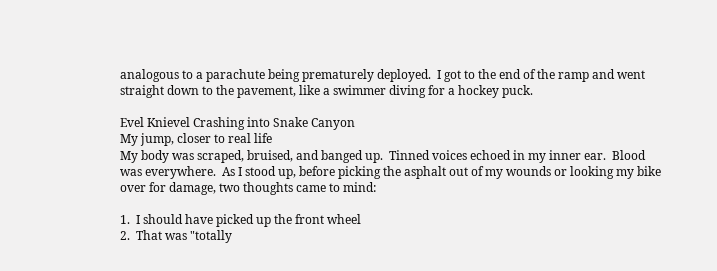analogous to a parachute being prematurely deployed.  I got to the end of the ramp and went straight down to the pavement, like a swimmer diving for a hockey puck.

Evel Knievel Crashing into Snake Canyon
My jump, closer to real life
My body was scraped, bruised, and banged up.  Tinned voices echoed in my inner ear.  Blood was everywhere.  As I stood up, before picking the asphalt out of my wounds or looking my bike over for damage, two thoughts came to mind:

1.  I should have picked up the front wheel
2.  That was "totally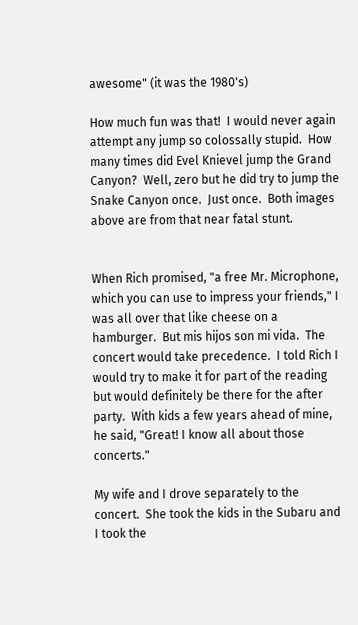awesome" (it was the 1980's)

How much fun was that!  I would never again attempt any jump so colossally stupid.  How many times did Evel Knievel jump the Grand Canyon?  Well, zero but he did try to jump the Snake Canyon once.  Just once.  Both images above are from that near fatal stunt.


When Rich promised, "a free Mr. Microphone, which you can use to impress your friends," I was all over that like cheese on a hamburger.  But mis hijos son mi vida.  The concert would take precedence.  I told Rich I would try to make it for part of the reading but would definitely be there for the after party.  With kids a few years ahead of mine, he said, "Great! I know all about those concerts."

My wife and I drove separately to the concert.  She took the kids in the Subaru and I took the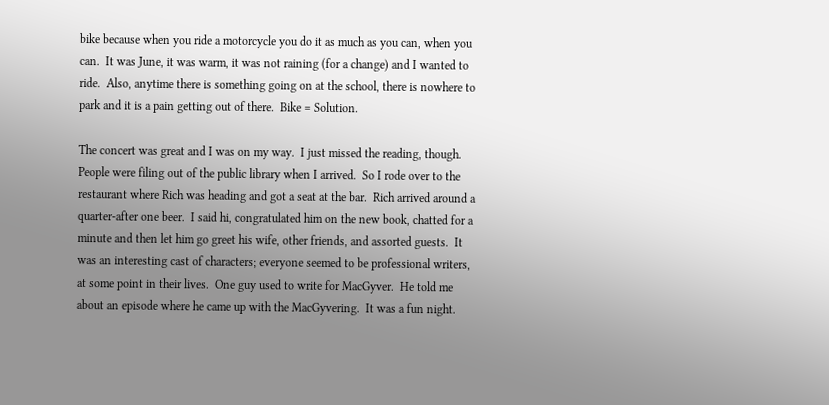bike because when you ride a motorcycle you do it as much as you can, when you can.  It was June, it was warm, it was not raining (for a change) and I wanted to ride.  Also, anytime there is something going on at the school, there is nowhere to park and it is a pain getting out of there.  Bike = Solution.

The concert was great and I was on my way.  I just missed the reading, though.  People were filing out of the public library when I arrived.  So I rode over to the restaurant where Rich was heading and got a seat at the bar.  Rich arrived around a quarter-after one beer.  I said hi, congratulated him on the new book, chatted for a minute and then let him go greet his wife, other friends, and assorted guests.  It was an interesting cast of characters; everyone seemed to be professional writers, at some point in their lives.  One guy used to write for MacGyver.  He told me about an episode where he came up with the MacGyvering.  It was a fun night.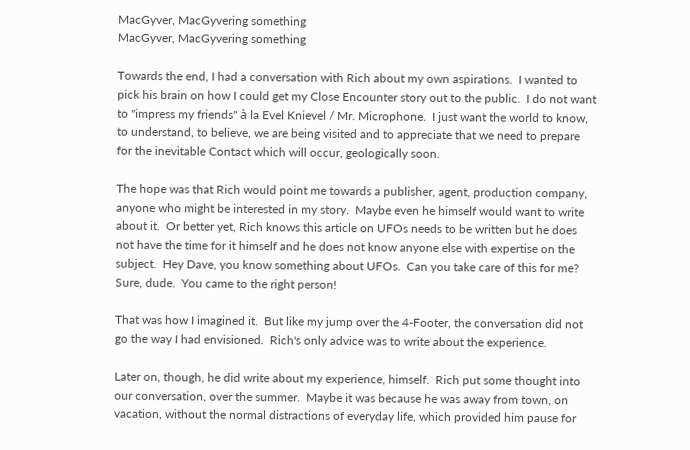MacGyver, MacGyvering something
MacGyver, MacGyvering something

Towards the end, I had a conversation with Rich about my own aspirations.  I wanted to pick his brain on how I could get my Close Encounter story out to the public.  I do not want to "impress my friends" à la Evel Knievel / Mr. Microphone.  I just want the world to know, to understand, to believe, we are being visited and to appreciate that we need to prepare for the inevitable Contact which will occur, geologically soon.

The hope was that Rich would point me towards a publisher, agent, production company, anyone who might be interested in my story.  Maybe even he himself would want to write about it.  Or better yet, Rich knows this article on UFOs needs to be written but he does not have the time for it himself and he does not know anyone else with expertise on the subject.  Hey Dave, you know something about UFOs.  Can you take care of this for me?  Sure, dude.  You came to the right person!

That was how I imagined it.  But like my jump over the 4-Footer, the conversation did not go the way I had envisioned.  Rich's only advice was to write about the experience.

Later on, though, he did write about my experience, himself.  Rich put some thought into our conversation, over the summer.  Maybe it was because he was away from town, on vacation, without the normal distractions of everyday life, which provided him pause for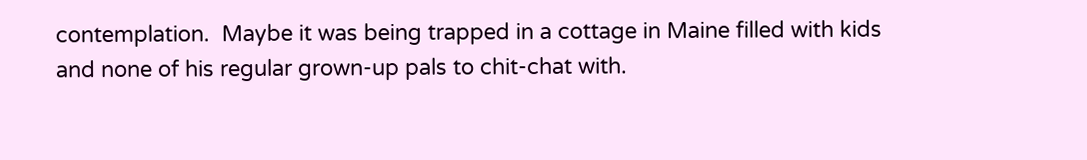contemplation.  Maybe it was being trapped in a cottage in Maine filled with kids and none of his regular grown-up pals to chit-chat with.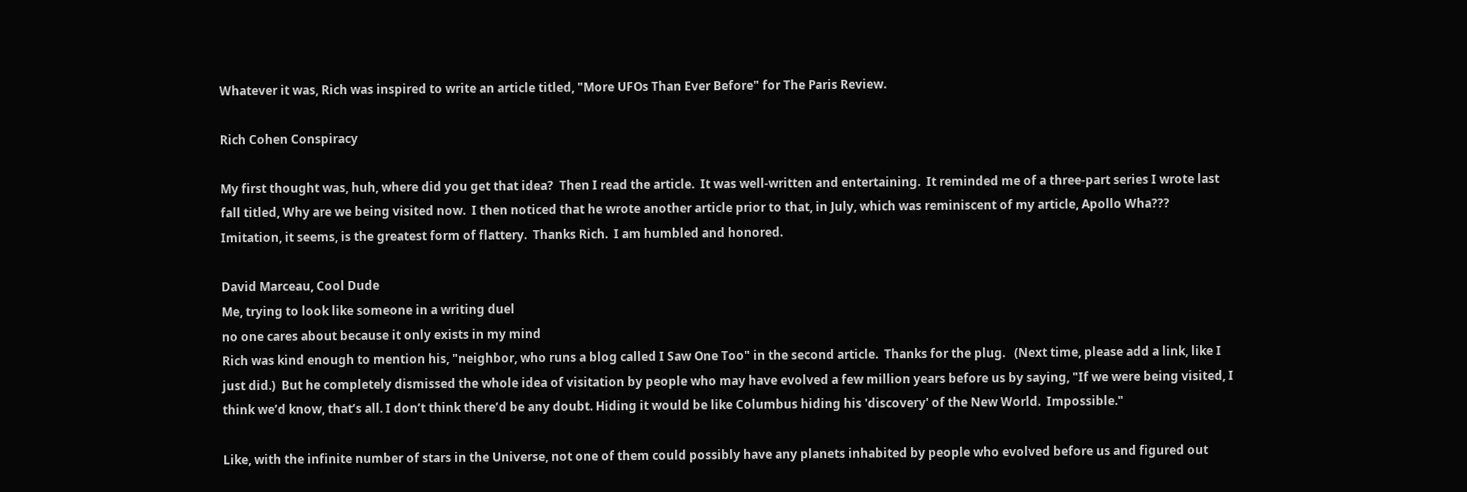Whatever it was, Rich was inspired to write an article titled, "More UFOs Than Ever Before" for The Paris Review.

Rich Cohen Conspiracy

My first thought was, huh, where did you get that idea?  Then I read the article.  It was well-written and entertaining.  It reminded me of a three-part series I wrote last fall titled, Why are we being visited now.  I then noticed that he wrote another article prior to that, in July, which was reminiscent of my article, Apollo Wha???   Imitation, it seems, is the greatest form of flattery.  Thanks Rich.  I am humbled and honored.

David Marceau, Cool Dude
Me, trying to look like someone in a writing duel
no one cares about because it only exists in my mind
Rich was kind enough to mention his, "neighbor, who runs a blog called I Saw One Too" in the second article.  Thanks for the plug.   (Next time, please add a link, like I just did.)  But he completely dismissed the whole idea of visitation by people who may have evolved a few million years before us by saying, "If we were being visited, I think we’d know, that’s all. I don’t think there’d be any doubt. Hiding it would be like Columbus hiding his 'discovery' of the New World.  Impossible."

Like, with the infinite number of stars in the Universe, not one of them could possibly have any planets inhabited by people who evolved before us and figured out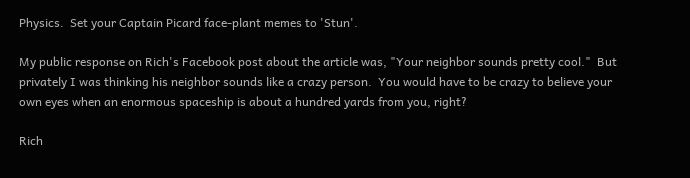Physics.  Set your Captain Picard face-plant memes to 'Stun'.

My public response on Rich's Facebook post about the article was, "Your neighbor sounds pretty cool."  But privately I was thinking his neighbor sounds like a crazy person.  You would have to be crazy to believe your own eyes when an enormous spaceship is about a hundred yards from you, right?

Rich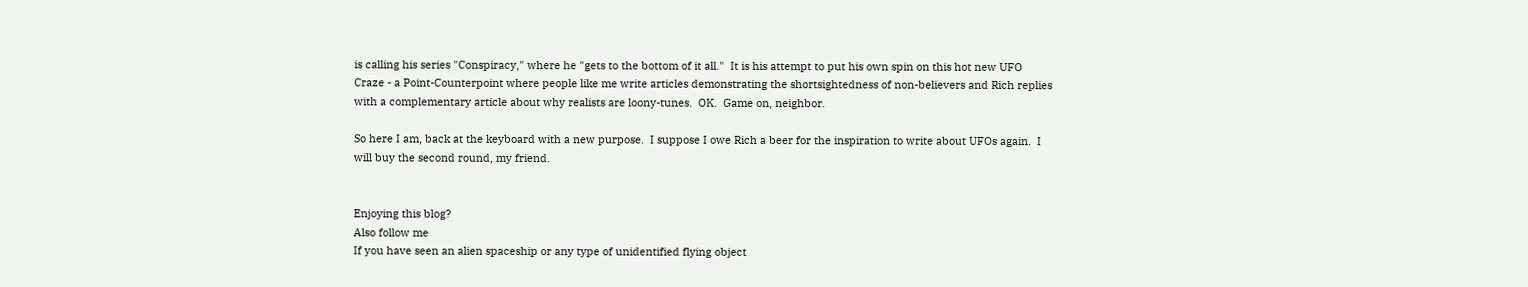is calling his series "Conspiracy," where he "gets to the bottom of it all."  It is his attempt to put his own spin on this hot new UFO Craze - a Point-Counterpoint where people like me write articles demonstrating the shortsightedness of non-believers and Rich replies with a complementary article about why realists are loony-tunes.  OK.  Game on, neighbor.

So here I am, back at the keyboard with a new purpose.  I suppose I owe Rich a beer for the inspiration to write about UFOs again.  I will buy the second round, my friend.


Enjoying this blog?
Also follow me
If you have seen an alien spaceship or any type of unidentified flying object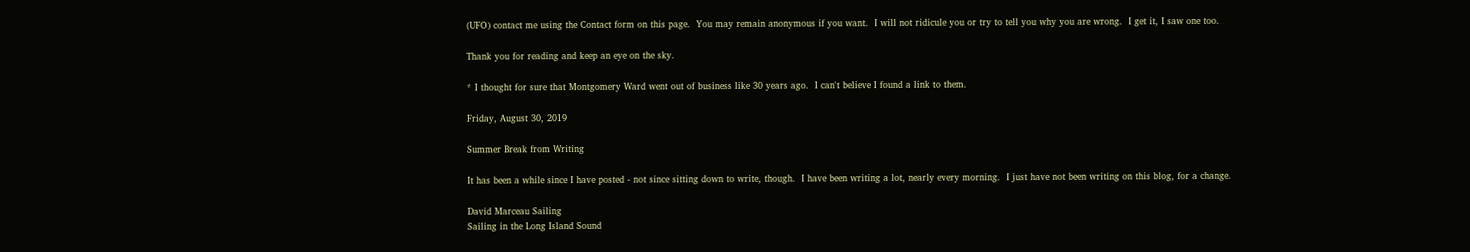(UFO) contact me using the Contact form on this page.  You may remain anonymous if you want.  I will not ridicule you or try to tell you why you are wrong.  I get it, I saw one too.

Thank you for reading and keep an eye on the sky.

* I thought for sure that Montgomery Ward went out of business like 30 years ago.  I can't believe I found a link to them.

Friday, August 30, 2019

Summer Break from Writing

It has been a while since I have posted - not since sitting down to write, though.  I have been writing a lot, nearly every morning.  I just have not been writing on this blog, for a change.

David Marceau Sailing
Sailing in the Long Island Sound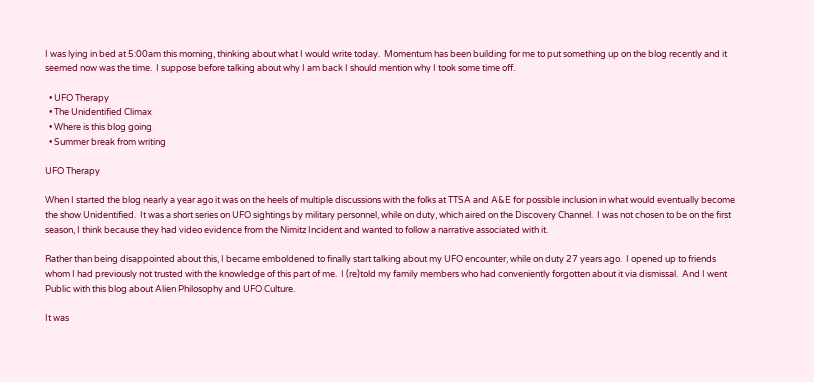I was lying in bed at 5:00am this morning, thinking about what I would write today.  Momentum has been building for me to put something up on the blog recently and it seemed now was the time.  I suppose before talking about why I am back I should mention why I took some time off.

  • UFO Therapy
  • The Unidentified Climax
  • Where is this blog going
  • Summer break from writing

UFO Therapy

When I started the blog nearly a year ago it was on the heels of multiple discussions with the folks at TTSA and A&E for possible inclusion in what would eventually become the show Unidentified.  It was a short series on UFO sightings by military personnel, while on duty, which aired on the Discovery Channel.  I was not chosen to be on the first season, I think because they had video evidence from the Nimitz Incident and wanted to follow a narrative associated with it.

Rather than being disappointed about this, I became emboldened to finally start talking about my UFO encounter, while on duty 27 years ago.  I opened up to friends whom I had previously not trusted with the knowledge of this part of me.  I (re)told my family members who had conveniently forgotten about it via dismissal.  And I went Public with this blog about Alien Philosophy and UFO Culture.

It was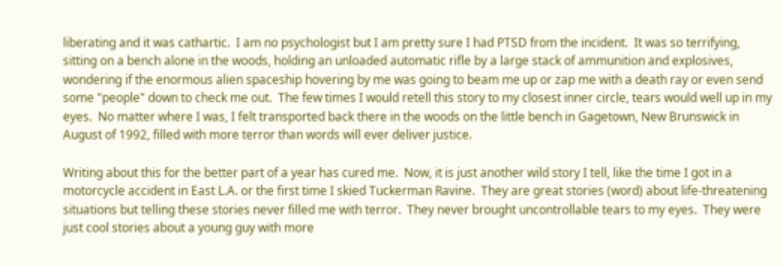liberating and it was cathartic.  I am no psychologist but I am pretty sure I had PTSD from the incident.  It was so terrifying, sitting on a bench alone in the woods, holding an unloaded automatic rifle by a large stack of ammunition and explosives, wondering if the enormous alien spaceship hovering by me was going to beam me up or zap me with a death ray or even send some "people" down to check me out.  The few times I would retell this story to my closest inner circle, tears would well up in my eyes.  No matter where I was, I felt transported back there in the woods on the little bench in Gagetown, New Brunswick in August of 1992, filled with more terror than words will ever deliver justice.

Writing about this for the better part of a year has cured me.  Now, it is just another wild story I tell, like the time I got in a motorcycle accident in East L.A. or the first time I skied Tuckerman Ravine.  They are great stories (word) about life-threatening situations but telling these stories never filled me with terror.  They never brought uncontrollable tears to my eyes.  They were just cool stories about a young guy with more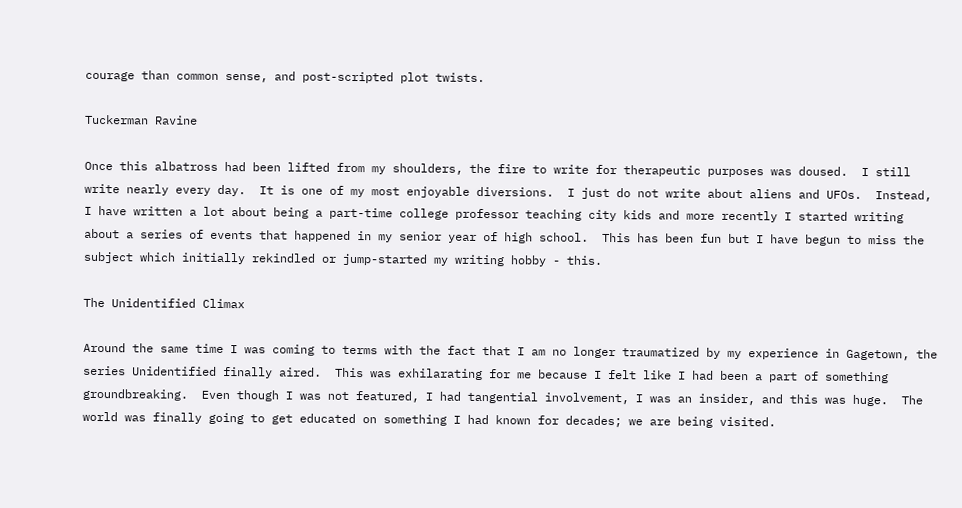courage than common sense, and post-scripted plot twists.

Tuckerman Ravine

Once this albatross had been lifted from my shoulders, the fire to write for therapeutic purposes was doused.  I still write nearly every day.  It is one of my most enjoyable diversions.  I just do not write about aliens and UFOs.  Instead, I have written a lot about being a part-time college professor teaching city kids and more recently I started writing about a series of events that happened in my senior year of high school.  This has been fun but I have begun to miss the subject which initially rekindled or jump-started my writing hobby - this.

The Unidentified Climax

Around the same time I was coming to terms with the fact that I am no longer traumatized by my experience in Gagetown, the series Unidentified finally aired.  This was exhilarating for me because I felt like I had been a part of something groundbreaking.  Even though I was not featured, I had tangential involvement, I was an insider, and this was huge.  The world was finally going to get educated on something I had known for decades; we are being visited.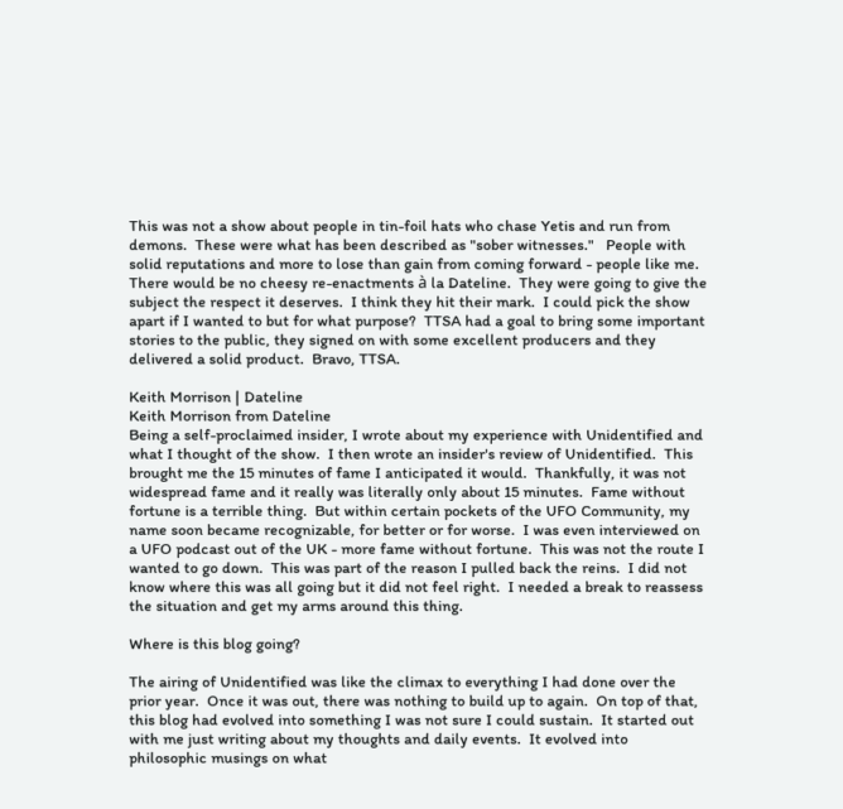This was not a show about people in tin-foil hats who chase Yetis and run from demons.  These were what has been described as "sober witnesses."   People with solid reputations and more to lose than gain from coming forward - people like me.  There would be no cheesy re-enactments à la Dateline.  They were going to give the subject the respect it deserves.  I think they hit their mark.  I could pick the show apart if I wanted to but for what purpose?  TTSA had a goal to bring some important stories to the public, they signed on with some excellent producers and they delivered a solid product.  Bravo, TTSA.

Keith Morrison | Dateline
Keith Morrison from Dateline
Being a self-proclaimed insider, I wrote about my experience with Unidentified and what I thought of the show.  I then wrote an insider's review of Unidentified.  This brought me the 15 minutes of fame I anticipated it would.  Thankfully, it was not widespread fame and it really was literally only about 15 minutes.  Fame without fortune is a terrible thing.  But within certain pockets of the UFO Community, my name soon became recognizable, for better or for worse.  I was even interviewed on a UFO podcast out of the UK - more fame without fortune.  This was not the route I wanted to go down.  This was part of the reason I pulled back the reins.  I did not know where this was all going but it did not feel right.  I needed a break to reassess the situation and get my arms around this thing.

Where is this blog going?

The airing of Unidentified was like the climax to everything I had done over the prior year.  Once it was out, there was nothing to build up to again.  On top of that, this blog had evolved into something I was not sure I could sustain.  It started out with me just writing about my thoughts and daily events.  It evolved into philosophic musings on what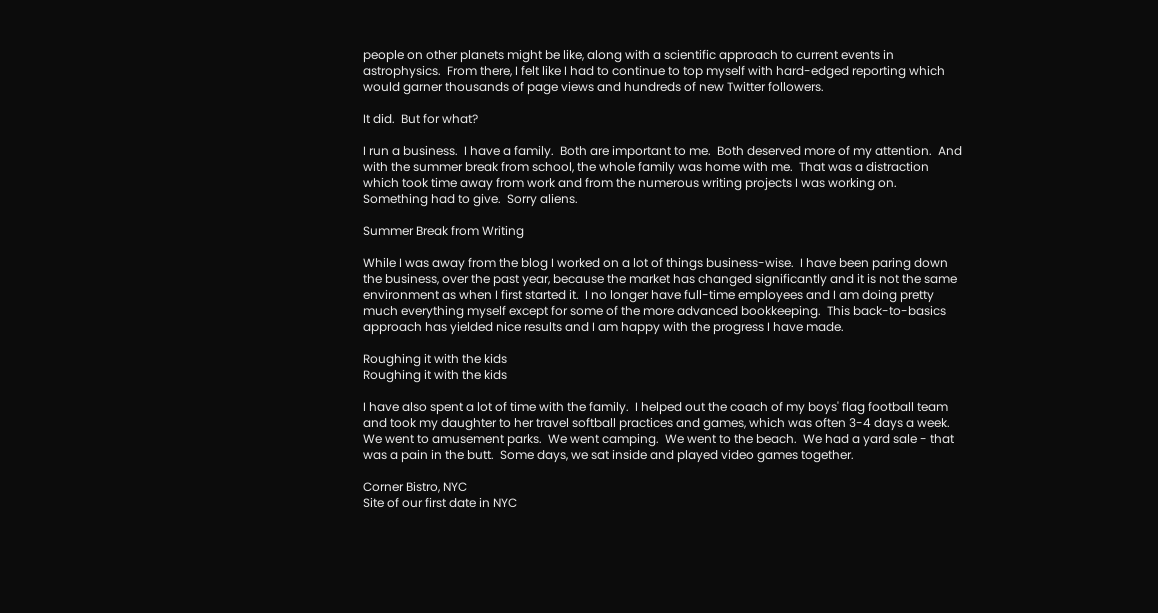people on other planets might be like, along with a scientific approach to current events in astrophysics.  From there, I felt like I had to continue to top myself with hard-edged reporting which would garner thousands of page views and hundreds of new Twitter followers.

It did.  But for what?

I run a business.  I have a family.  Both are important to me.  Both deserved more of my attention.  And with the summer break from school, the whole family was home with me.  That was a distraction which took time away from work and from the numerous writing projects I was working on.  Something had to give.  Sorry aliens.

Summer Break from Writing

While I was away from the blog I worked on a lot of things business-wise.  I have been paring down the business, over the past year, because the market has changed significantly and it is not the same environment as when I first started it.  I no longer have full-time employees and I am doing pretty much everything myself except for some of the more advanced bookkeeping.  This back-to-basics approach has yielded nice results and I am happy with the progress I have made.

Roughing it with the kids
Roughing it with the kids

I have also spent a lot of time with the family.  I helped out the coach of my boys' flag football team and took my daughter to her travel softball practices and games, which was often 3-4 days a week.  We went to amusement parks.  We went camping.  We went to the beach.  We had a yard sale - that was a pain in the butt.  Some days, we sat inside and played video games together.

Corner Bistro, NYC
Site of our first date in NYC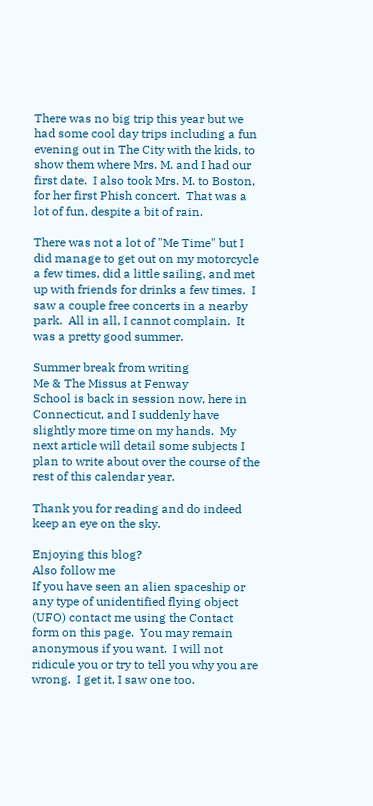There was no big trip this year but we had some cool day trips including a fun evening out in The City with the kids, to show them where Mrs. M. and I had our first date.  I also took Mrs. M. to Boston, for her first Phish concert.  That was a lot of fun, despite a bit of rain.

There was not a lot of "Me Time" but I did manage to get out on my motorcycle a few times, did a little sailing, and met up with friends for drinks a few times.  I saw a couple free concerts in a nearby park.  All in all, I cannot complain.  It was a pretty good summer.

Summer break from writing
Me & The Missus at Fenway
School is back in session now, here in Connecticut, and I suddenly have slightly more time on my hands.  My next article will detail some subjects I plan to write about over the course of the rest of this calendar year.

Thank you for reading and do indeed keep an eye on the sky.

Enjoying this blog?
Also follow me
If you have seen an alien spaceship or any type of unidentified flying object (UFO) contact me using the Contact form on this page.  You may remain anonymous if you want.  I will not ridicule you or try to tell you why you are wrong.  I get it, I saw one too.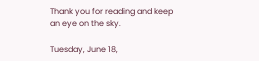Thank you for reading and keep an eye on the sky.

Tuesday, June 18,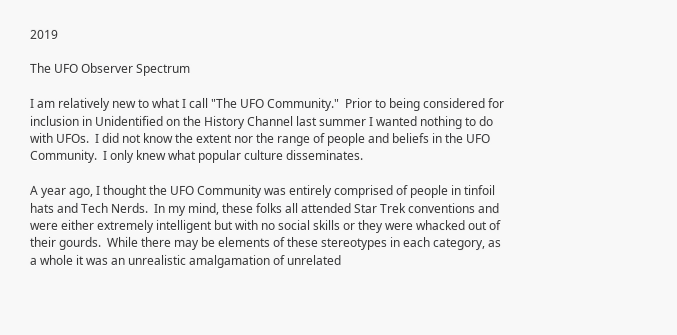2019

The UFO Observer Spectrum

I am relatively new to what I call "The UFO Community."  Prior to being considered for inclusion in Unidentified on the History Channel last summer I wanted nothing to do with UFOs.  I did not know the extent nor the range of people and beliefs in the UFO Community.  I only knew what popular culture disseminates.

A year ago, I thought the UFO Community was entirely comprised of people in tinfoil hats and Tech Nerds.  In my mind, these folks all attended Star Trek conventions and were either extremely intelligent but with no social skills or they were whacked out of their gourds.  While there may be elements of these stereotypes in each category, as a whole it was an unrealistic amalgamation of unrelated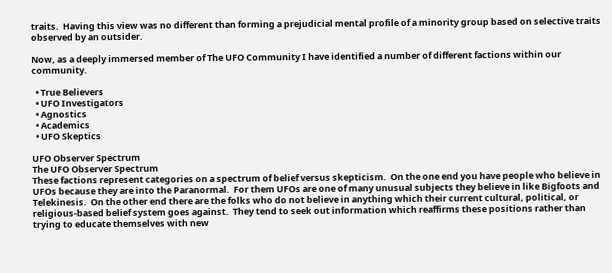traits.  Having this view was no different than forming a prejudicial mental profile of a minority group based on selective traits observed by an outsider.

Now, as a deeply immersed member of The UFO Community I have identified a number of different factions within our community.

  • True Believers
  • UFO Investigators
  • Agnostics
  • Academics
  • UFO Skeptics

UFO Observer Spectrum
The UFO Observer Spectrum
These factions represent categories on a spectrum of belief versus skepticism.  On the one end you have people who believe in UFOs because they are into the Paranormal.  For them UFOs are one of many unusual subjects they believe in like Bigfoots and Telekinesis.  On the other end there are the folks who do not believe in anything which their current cultural, political, or religious-based belief system goes against.  They tend to seek out information which reaffirms these positions rather than trying to educate themselves with new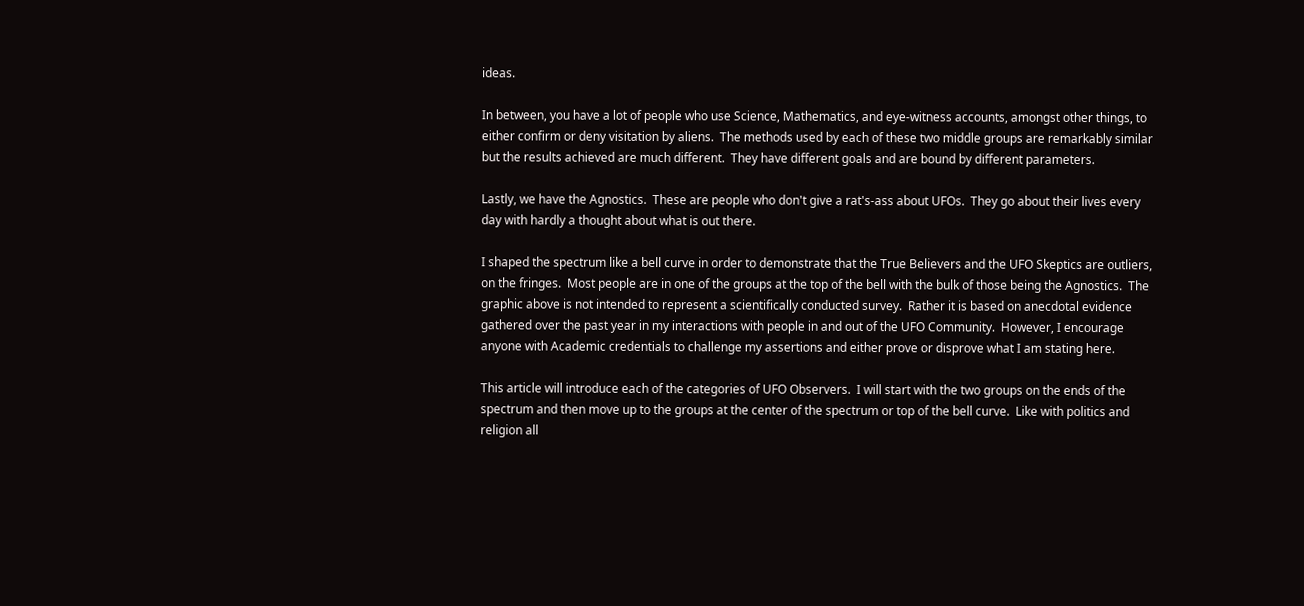ideas.

In between, you have a lot of people who use Science, Mathematics, and eye-witness accounts, amongst other things, to either confirm or deny visitation by aliens.  The methods used by each of these two middle groups are remarkably similar but the results achieved are much different.  They have different goals and are bound by different parameters.

Lastly, we have the Agnostics.  These are people who don't give a rat's-ass about UFOs.  They go about their lives every day with hardly a thought about what is out there.

I shaped the spectrum like a bell curve in order to demonstrate that the True Believers and the UFO Skeptics are outliers, on the fringes.  Most people are in one of the groups at the top of the bell with the bulk of those being the Agnostics.  The graphic above is not intended to represent a scientifically conducted survey.  Rather it is based on anecdotal evidence gathered over the past year in my interactions with people in and out of the UFO Community.  However, I encourage anyone with Academic credentials to challenge my assertions and either prove or disprove what I am stating here.

This article will introduce each of the categories of UFO Observers.  I will start with the two groups on the ends of the spectrum and then move up to the groups at the center of the spectrum or top of the bell curve.  Like with politics and religion all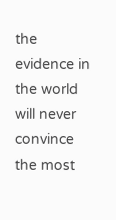the evidence in the world will never convince the most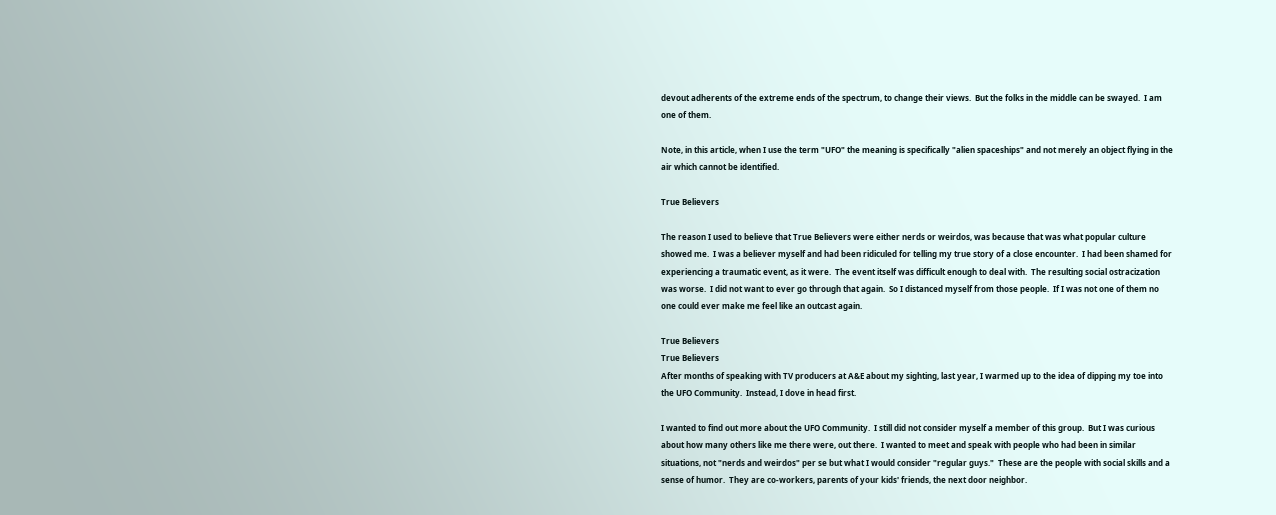devout adherents of the extreme ends of the spectrum, to change their views.  But the folks in the middle can be swayed.  I am one of them.

Note, in this article, when I use the term "UFO" the meaning is specifically "alien spaceships" and not merely an object flying in the air which cannot be identified.

True Believers

The reason I used to believe that True Believers were either nerds or weirdos, was because that was what popular culture showed me.  I was a believer myself and had been ridiculed for telling my true story of a close encounter.  I had been shamed for experiencing a traumatic event, as it were.  The event itself was difficult enough to deal with.  The resulting social ostracization was worse.  I did not want to ever go through that again.  So I distanced myself from those people.  If I was not one of them no one could ever make me feel like an outcast again.

True Believers
True Believers
After months of speaking with TV producers at A&E about my sighting, last year, I warmed up to the idea of dipping my toe into the UFO Community.  Instead, I dove in head first.

I wanted to find out more about the UFO Community.  I still did not consider myself a member of this group.  But I was curious about how many others like me there were, out there.  I wanted to meet and speak with people who had been in similar situations, not "nerds and weirdos" per se but what I would consider "regular guys."  These are the people with social skills and a sense of humor.  They are co-workers, parents of your kids' friends, the next door neighbor.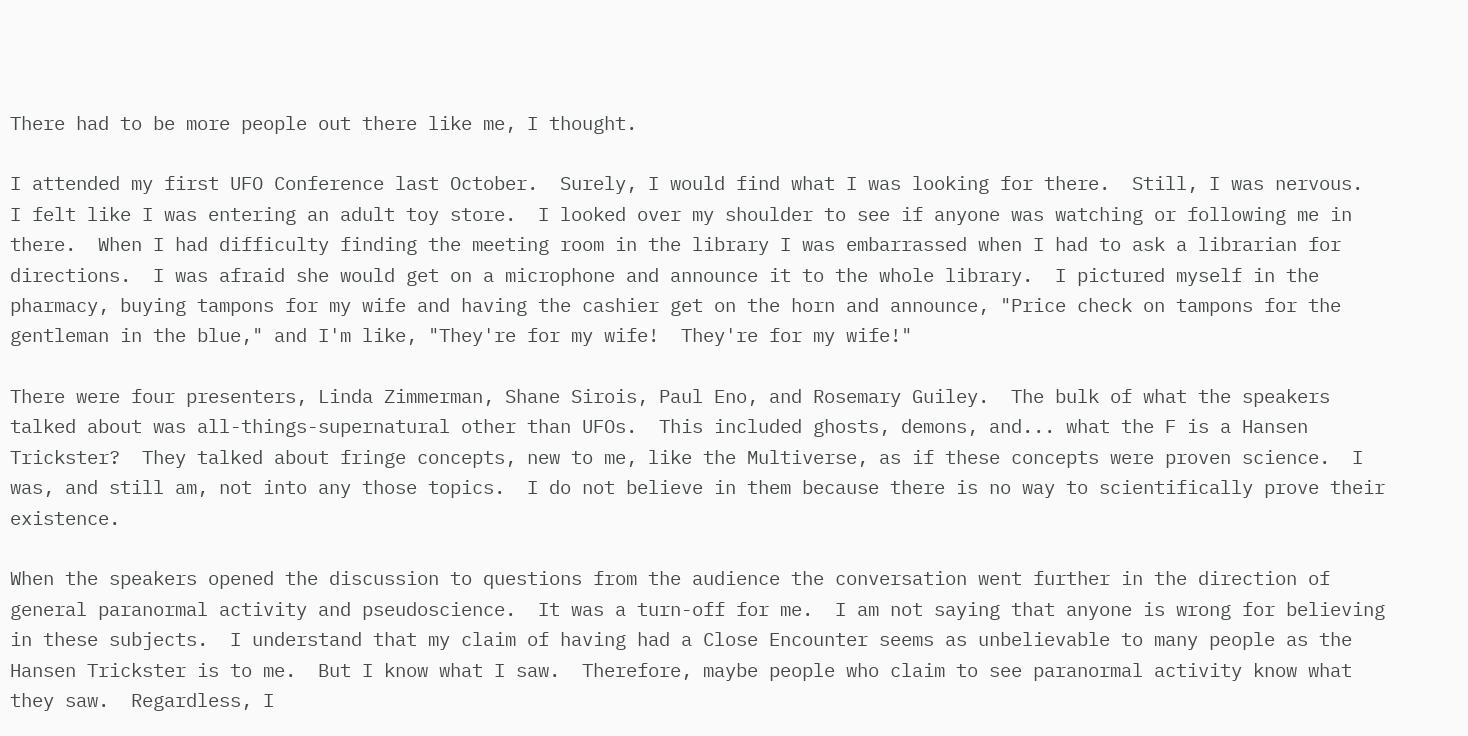There had to be more people out there like me, I thought.

I attended my first UFO Conference last October.  Surely, I would find what I was looking for there.  Still, I was nervous.  I felt like I was entering an adult toy store.  I looked over my shoulder to see if anyone was watching or following me in there.  When I had difficulty finding the meeting room in the library I was embarrassed when I had to ask a librarian for directions.  I was afraid she would get on a microphone and announce it to the whole library.  I pictured myself in the pharmacy, buying tampons for my wife and having the cashier get on the horn and announce, "Price check on tampons for the gentleman in the blue," and I'm like, "They're for my wife!  They're for my wife!"

There were four presenters, Linda Zimmerman, Shane Sirois, Paul Eno, and Rosemary Guiley.  The bulk of what the speakers talked about was all-things-supernatural other than UFOs.  This included ghosts, demons, and... what the F is a Hansen Trickster?  They talked about fringe concepts, new to me, like the Multiverse, as if these concepts were proven science.  I was, and still am, not into any those topics.  I do not believe in them because there is no way to scientifically prove their existence.

When the speakers opened the discussion to questions from the audience the conversation went further in the direction of general paranormal activity and pseudoscience.  It was a turn-off for me.  I am not saying that anyone is wrong for believing in these subjects.  I understand that my claim of having had a Close Encounter seems as unbelievable to many people as the Hansen Trickster is to me.  But I know what I saw.  Therefore, maybe people who claim to see paranormal activity know what they saw.  Regardless, I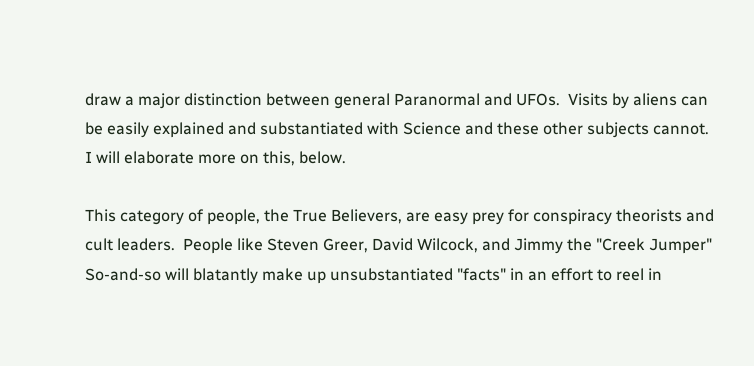draw a major distinction between general Paranormal and UFOs.  Visits by aliens can be easily explained and substantiated with Science and these other subjects cannot.  I will elaborate more on this, below.

This category of people, the True Believers, are easy prey for conspiracy theorists and cult leaders.  People like Steven Greer, David Wilcock, and Jimmy the "Creek Jumper" So-and-so will blatantly make up unsubstantiated "facts" in an effort to reel in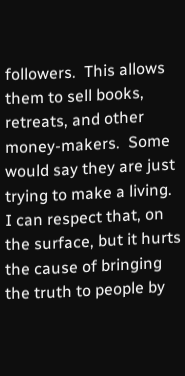followers.  This allows them to sell books, retreats, and other money-makers.  Some would say they are just trying to make a living.  I can respect that, on the surface, but it hurts the cause of bringing the truth to people by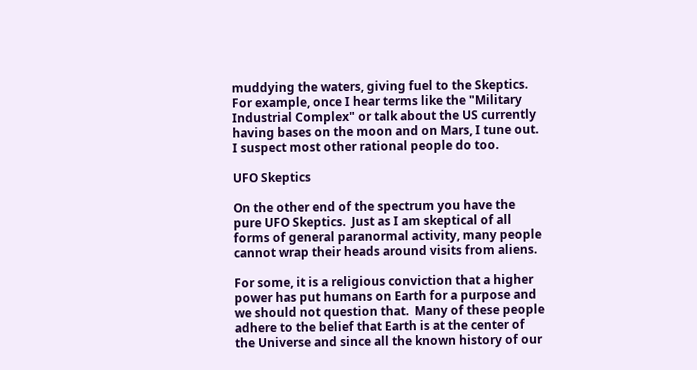muddying the waters, giving fuel to the Skeptics.  For example, once I hear terms like the "Military Industrial Complex" or talk about the US currently having bases on the moon and on Mars, I tune out.  I suspect most other rational people do too.

UFO Skeptics

On the other end of the spectrum you have the pure UFO Skeptics.  Just as I am skeptical of all forms of general paranormal activity, many people cannot wrap their heads around visits from aliens.

For some, it is a religious conviction that a higher power has put humans on Earth for a purpose and we should not question that.  Many of these people adhere to the belief that Earth is at the center of the Universe and since all the known history of our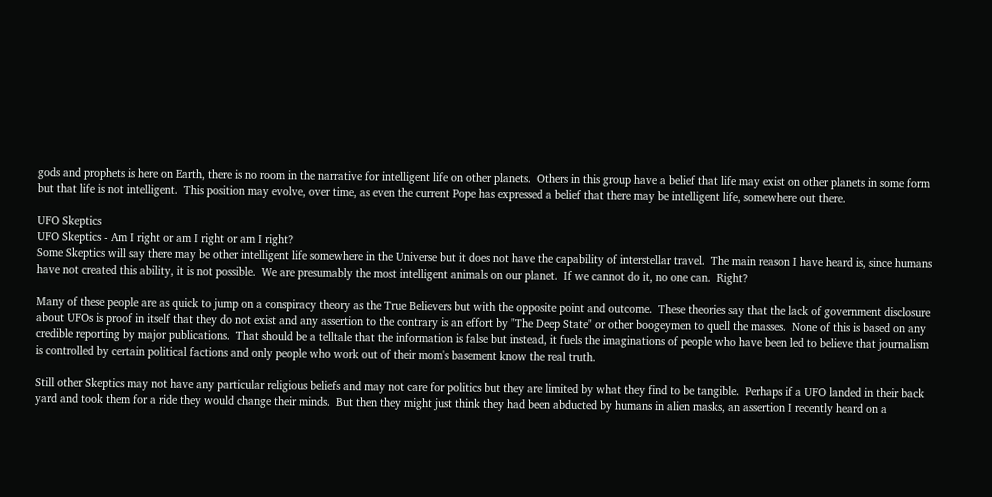gods and prophets is here on Earth, there is no room in the narrative for intelligent life on other planets.  Others in this group have a belief that life may exist on other planets in some form but that life is not intelligent.  This position may evolve, over time, as even the current Pope has expressed a belief that there may be intelligent life, somewhere out there.

UFO Skeptics
UFO Skeptics - Am I right or am I right or am I right?
Some Skeptics will say there may be other intelligent life somewhere in the Universe but it does not have the capability of interstellar travel.  The main reason I have heard is, since humans have not created this ability, it is not possible.  We are presumably the most intelligent animals on our planet.  If we cannot do it, no one can.  Right?

Many of these people are as quick to jump on a conspiracy theory as the True Believers but with the opposite point and outcome.  These theories say that the lack of government disclosure about UFOs is proof in itself that they do not exist and any assertion to the contrary is an effort by "The Deep State" or other boogeymen to quell the masses.  None of this is based on any credible reporting by major publications.  That should be a telltale that the information is false but instead, it fuels the imaginations of people who have been led to believe that journalism is controlled by certain political factions and only people who work out of their mom's basement know the real truth.

Still other Skeptics may not have any particular religious beliefs and may not care for politics but they are limited by what they find to be tangible.  Perhaps if a UFO landed in their back yard and took them for a ride they would change their minds.  But then they might just think they had been abducted by humans in alien masks, an assertion I recently heard on a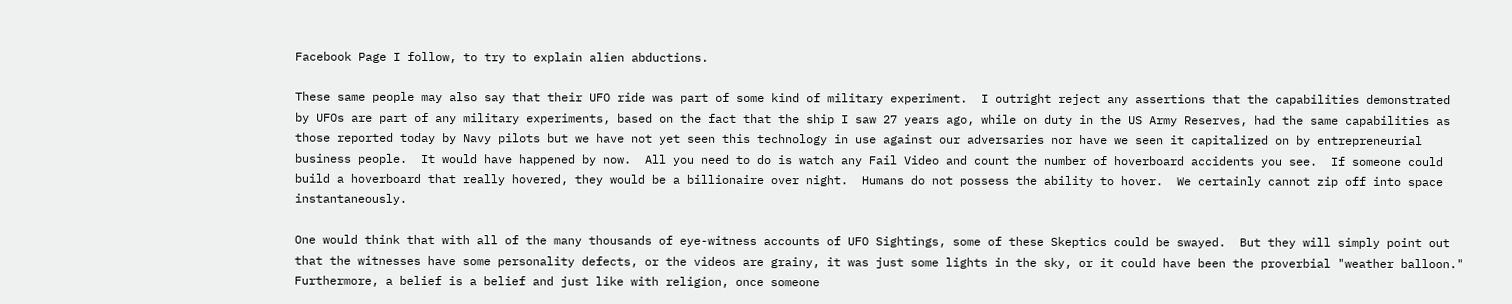Facebook Page I follow, to try to explain alien abductions.

These same people may also say that their UFO ride was part of some kind of military experiment.  I outright reject any assertions that the capabilities demonstrated by UFOs are part of any military experiments, based on the fact that the ship I saw 27 years ago, while on duty in the US Army Reserves, had the same capabilities as those reported today by Navy pilots but we have not yet seen this technology in use against our adversaries nor have we seen it capitalized on by entrepreneurial business people.  It would have happened by now.  All you need to do is watch any Fail Video and count the number of hoverboard accidents you see.  If someone could build a hoverboard that really hovered, they would be a billionaire over night.  Humans do not possess the ability to hover.  We certainly cannot zip off into space instantaneously.

One would think that with all of the many thousands of eye-witness accounts of UFO Sightings, some of these Skeptics could be swayed.  But they will simply point out that the witnesses have some personality defects, or the videos are grainy, it was just some lights in the sky, or it could have been the proverbial "weather balloon."  Furthermore, a belief is a belief and just like with religion, once someone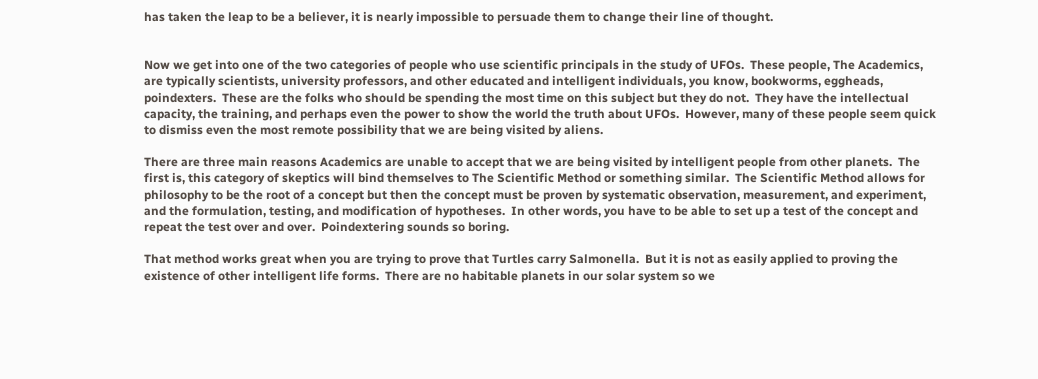has taken the leap to be a believer, it is nearly impossible to persuade them to change their line of thought.


Now we get into one of the two categories of people who use scientific principals in the study of UFOs.  These people, The Academics, are typically scientists, university professors, and other educated and intelligent individuals, you know, bookworms, eggheads, poindexters.  These are the folks who should be spending the most time on this subject but they do not.  They have the intellectual capacity, the training, and perhaps even the power to show the world the truth about UFOs.  However, many of these people seem quick to dismiss even the most remote possibility that we are being visited by aliens.

There are three main reasons Academics are unable to accept that we are being visited by intelligent people from other planets.  The first is, this category of skeptics will bind themselves to The Scientific Method or something similar.  The Scientific Method allows for philosophy to be the root of a concept but then the concept must be proven by systematic observation, measurement, and experiment, and the formulation, testing, and modification of hypotheses.  In other words, you have to be able to set up a test of the concept and repeat the test over and over.  Poindextering sounds so boring.

That method works great when you are trying to prove that Turtles carry Salmonella.  But it is not as easily applied to proving the existence of other intelligent life forms.  There are no habitable planets in our solar system so we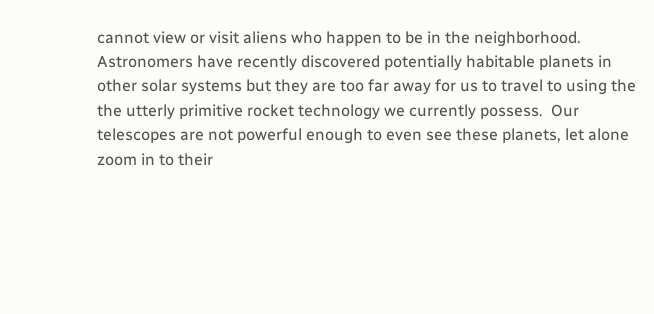cannot view or visit aliens who happen to be in the neighborhood.  Astronomers have recently discovered potentially habitable planets in other solar systems but they are too far away for us to travel to using the the utterly primitive rocket technology we currently possess.  Our telescopes are not powerful enough to even see these planets, let alone zoom in to their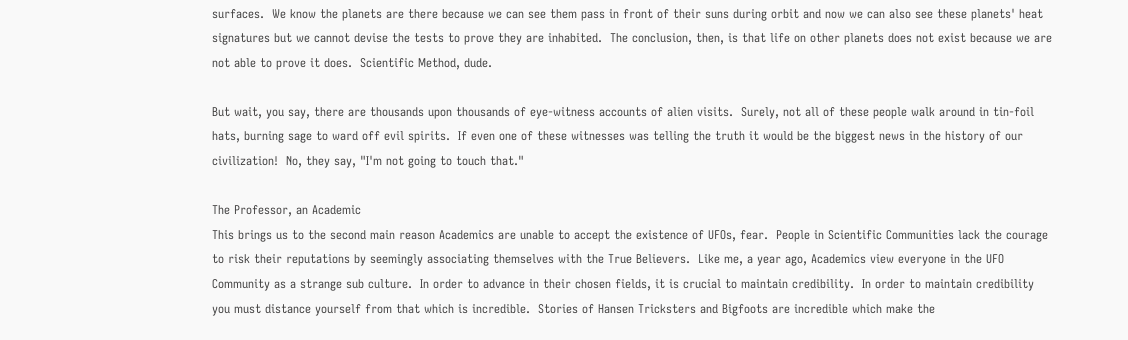surfaces.  We know the planets are there because we can see them pass in front of their suns during orbit and now we can also see these planets' heat signatures but we cannot devise the tests to prove they are inhabited.  The conclusion, then, is that life on other planets does not exist because we are not able to prove it does.  Scientific Method, dude.

But wait, you say, there are thousands upon thousands of eye-witness accounts of alien visits.  Surely, not all of these people walk around in tin-foil hats, burning sage to ward off evil spirits.  If even one of these witnesses was telling the truth it would be the biggest news in the history of our civilization!  No, they say, "I'm not going to touch that."

The Professor, an Academic
This brings us to the second main reason Academics are unable to accept the existence of UFOs, fear.  People in Scientific Communities lack the courage to risk their reputations by seemingly associating themselves with the True Believers.  Like me, a year ago, Academics view everyone in the UFO Community as a strange sub culture.  In order to advance in their chosen fields, it is crucial to maintain credibility.  In order to maintain credibility you must distance yourself from that which is incredible.  Stories of Hansen Tricksters and Bigfoots are incredible which make the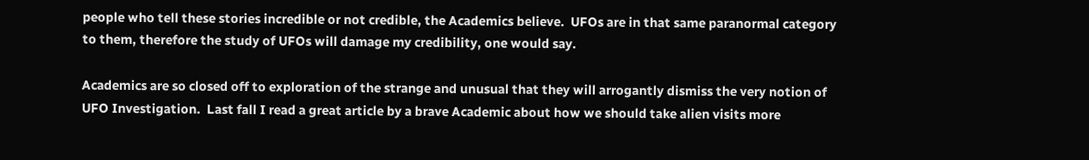people who tell these stories incredible or not credible, the Academics believe.  UFOs are in that same paranormal category to them, therefore the study of UFOs will damage my credibility, one would say.

Academics are so closed off to exploration of the strange and unusual that they will arrogantly dismiss the very notion of UFO Investigation.  Last fall I read a great article by a brave Academic about how we should take alien visits more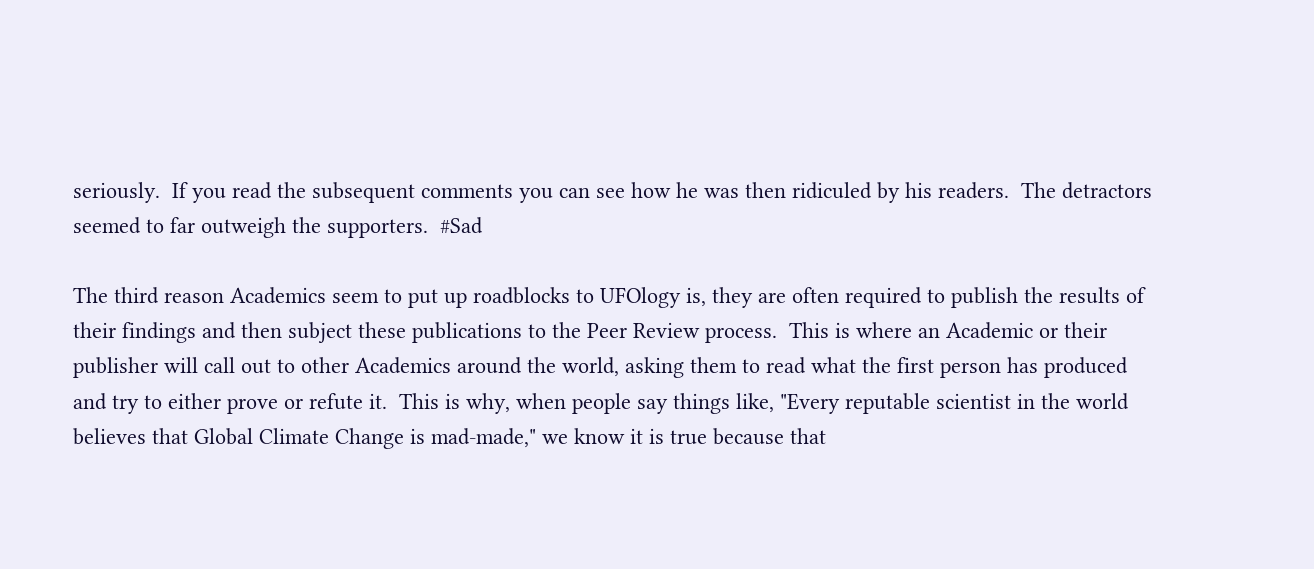seriously.  If you read the subsequent comments you can see how he was then ridiculed by his readers.  The detractors seemed to far outweigh the supporters.  #Sad

The third reason Academics seem to put up roadblocks to UFOlogy is, they are often required to publish the results of their findings and then subject these publications to the Peer Review process.  This is where an Academic or their publisher will call out to other Academics around the world, asking them to read what the first person has produced and try to either prove or refute it.  This is why, when people say things like, "Every reputable scientist in the world believes that Global Climate Change is mad-made," we know it is true because that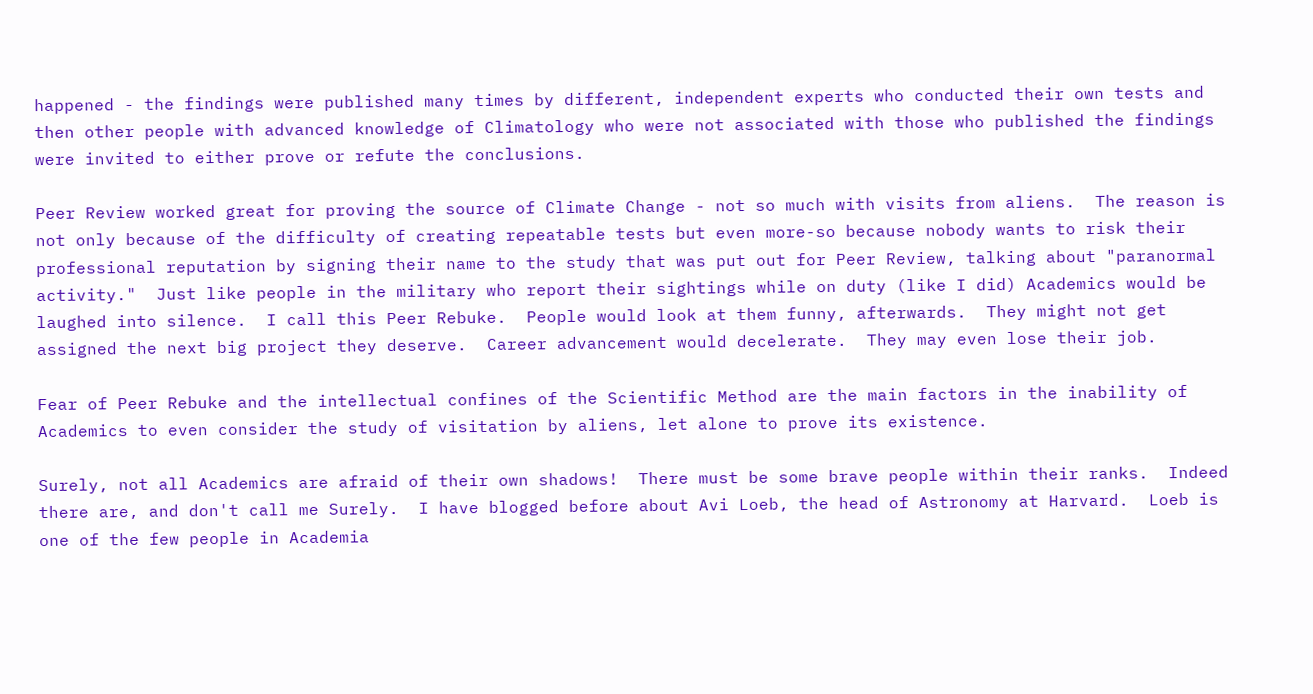happened - the findings were published many times by different, independent experts who conducted their own tests and then other people with advanced knowledge of Climatology who were not associated with those who published the findings were invited to either prove or refute the conclusions.

Peer Review worked great for proving the source of Climate Change - not so much with visits from aliens.  The reason is not only because of the difficulty of creating repeatable tests but even more-so because nobody wants to risk their professional reputation by signing their name to the study that was put out for Peer Review, talking about "paranormal activity."  Just like people in the military who report their sightings while on duty (like I did) Academics would be laughed into silence.  I call this Peer Rebuke.  People would look at them funny, afterwards.  They might not get assigned the next big project they deserve.  Career advancement would decelerate.  They may even lose their job.

Fear of Peer Rebuke and the intellectual confines of the Scientific Method are the main factors in the inability of Academics to even consider the study of visitation by aliens, let alone to prove its existence.

Surely, not all Academics are afraid of their own shadows!  There must be some brave people within their ranks.  Indeed there are, and don't call me Surely.  I have blogged before about Avi Loeb, the head of Astronomy at Harvard.  Loeb is one of the few people in Academia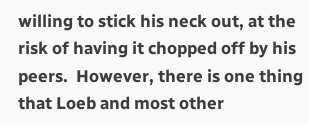willing to stick his neck out, at the risk of having it chopped off by his peers.  However, there is one thing that Loeb and most other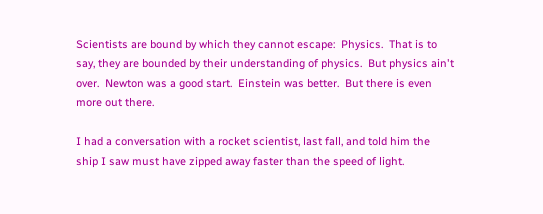Scientists are bound by which they cannot escape:  Physics.  That is to say, they are bounded by their understanding of physics.  But physics ain't over.  Newton was a good start.  Einstein was better.  But there is even more out there.

I had a conversation with a rocket scientist, last fall, and told him the ship I saw must have zipped away faster than the speed of light.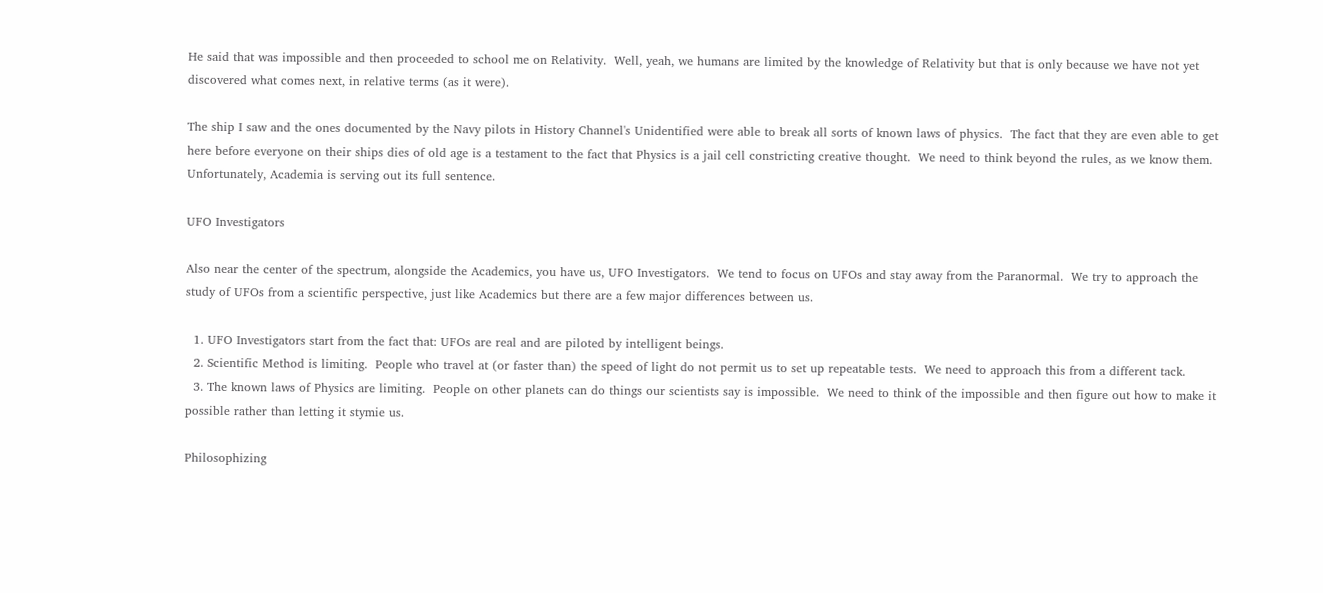He said that was impossible and then proceeded to school me on Relativity.  Well, yeah, we humans are limited by the knowledge of Relativity but that is only because we have not yet discovered what comes next, in relative terms (as it were).

The ship I saw and the ones documented by the Navy pilots in History Channel's Unidentified were able to break all sorts of known laws of physics.  The fact that they are even able to get here before everyone on their ships dies of old age is a testament to the fact that Physics is a jail cell constricting creative thought.  We need to think beyond the rules, as we know them.  Unfortunately, Academia is serving out its full sentence.

UFO Investigators

Also near the center of the spectrum, alongside the Academics, you have us, UFO Investigators.  We tend to focus on UFOs and stay away from the Paranormal.  We try to approach the study of UFOs from a scientific perspective, just like Academics but there are a few major differences between us.

  1. UFO Investigators start from the fact that: UFOs are real and are piloted by intelligent beings.
  2. Scientific Method is limiting.  People who travel at (or faster than) the speed of light do not permit us to set up repeatable tests.  We need to approach this from a different tack.
  3. The known laws of Physics are limiting.  People on other planets can do things our scientists say is impossible.  We need to think of the impossible and then figure out how to make it possible rather than letting it stymie us.

Philosophizing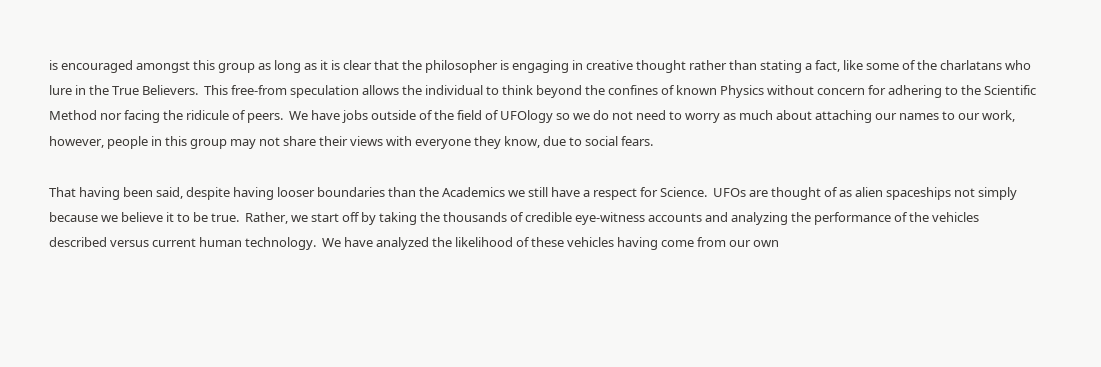is encouraged amongst this group as long as it is clear that the philosopher is engaging in creative thought rather than stating a fact, like some of the charlatans who lure in the True Believers.  This free-from speculation allows the individual to think beyond the confines of known Physics without concern for adhering to the Scientific Method nor facing the ridicule of peers.  We have jobs outside of the field of UFOlogy so we do not need to worry as much about attaching our names to our work, however, people in this group may not share their views with everyone they know, due to social fears.

That having been said, despite having looser boundaries than the Academics we still have a respect for Science.  UFOs are thought of as alien spaceships not simply because we believe it to be true.  Rather, we start off by taking the thousands of credible eye-witness accounts and analyzing the performance of the vehicles described versus current human technology.  We have analyzed the likelihood of these vehicles having come from our own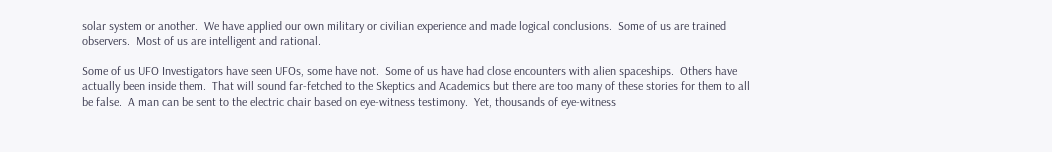solar system or another.  We have applied our own military or civilian experience and made logical conclusions.  Some of us are trained observers.  Most of us are intelligent and rational.

Some of us UFO Investigators have seen UFOs, some have not.  Some of us have had close encounters with alien spaceships.  Others have actually been inside them.  That will sound far-fetched to the Skeptics and Academics but there are too many of these stories for them to all be false.  A man can be sent to the electric chair based on eye-witness testimony.  Yet, thousands of eye-witness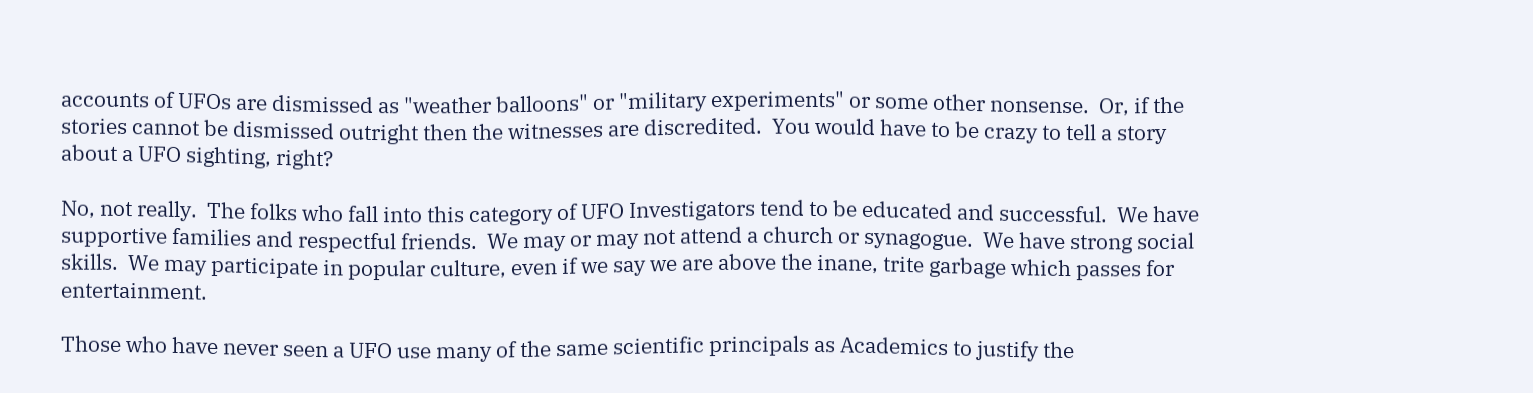accounts of UFOs are dismissed as "weather balloons" or "military experiments" or some other nonsense.  Or, if the stories cannot be dismissed outright then the witnesses are discredited.  You would have to be crazy to tell a story about a UFO sighting, right?

No, not really.  The folks who fall into this category of UFO Investigators tend to be educated and successful.  We have supportive families and respectful friends.  We may or may not attend a church or synagogue.  We have strong social skills.  We may participate in popular culture, even if we say we are above the inane, trite garbage which passes for entertainment.

Those who have never seen a UFO use many of the same scientific principals as Academics to justify the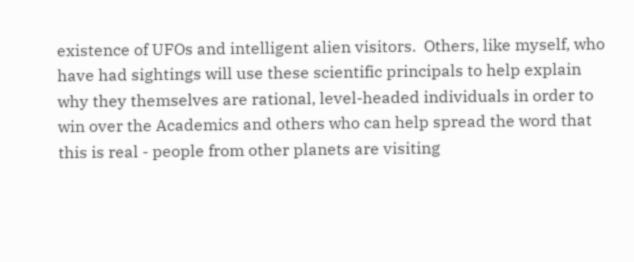existence of UFOs and intelligent alien visitors.  Others, like myself, who have had sightings will use these scientific principals to help explain why they themselves are rational, level-headed individuals in order to win over the Academics and others who can help spread the word that this is real - people from other planets are visiting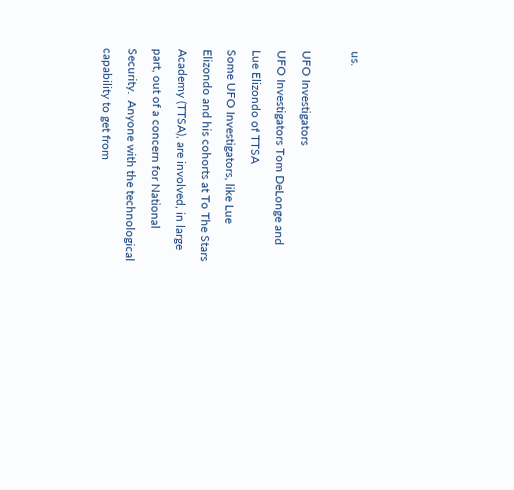us.

UFO Investigators
UFO Investigators Tom DeLonge and Lue Elizondo of TTSA
Some UFO Investigators, like Lue Elizondo and his cohorts at To The Stars Academy (TTSA), are involved, in large part, out of a concern for National Security.  Anyone with the technological capability to get from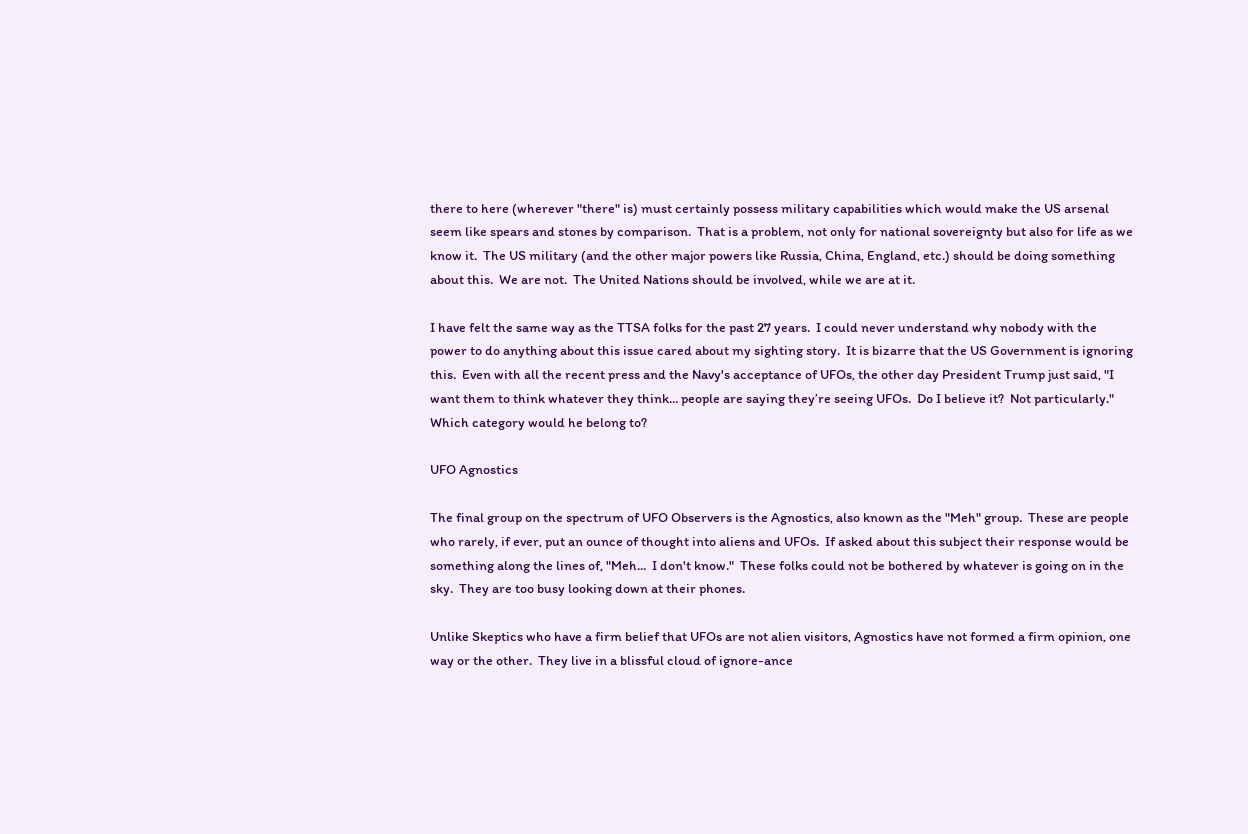there to here (wherever "there" is) must certainly possess military capabilities which would make the US arsenal seem like spears and stones by comparison.  That is a problem, not only for national sovereignty but also for life as we know it.  The US military (and the other major powers like Russia, China, England, etc.) should be doing something about this.  We are not.  The United Nations should be involved, while we are at it.

I have felt the same way as the TTSA folks for the past 27 years.  I could never understand why nobody with the power to do anything about this issue cared about my sighting story.  It is bizarre that the US Government is ignoring this.  Even with all the recent press and the Navy's acceptance of UFOs, the other day President Trump just said, "I want them to think whatever they think... people are saying they’re seeing UFOs.  Do I believe it?  Not particularly."  Which category would he belong to?

UFO Agnostics

The final group on the spectrum of UFO Observers is the Agnostics, also known as the "Meh" group.  These are people who rarely, if ever, put an ounce of thought into aliens and UFOs.  If asked about this subject their response would be something along the lines of, "Meh...  I don't know."  These folks could not be bothered by whatever is going on in the sky.  They are too busy looking down at their phones.

Unlike Skeptics who have a firm belief that UFOs are not alien visitors, Agnostics have not formed a firm opinion, one way or the other.  They live in a blissful cloud of ignore-ance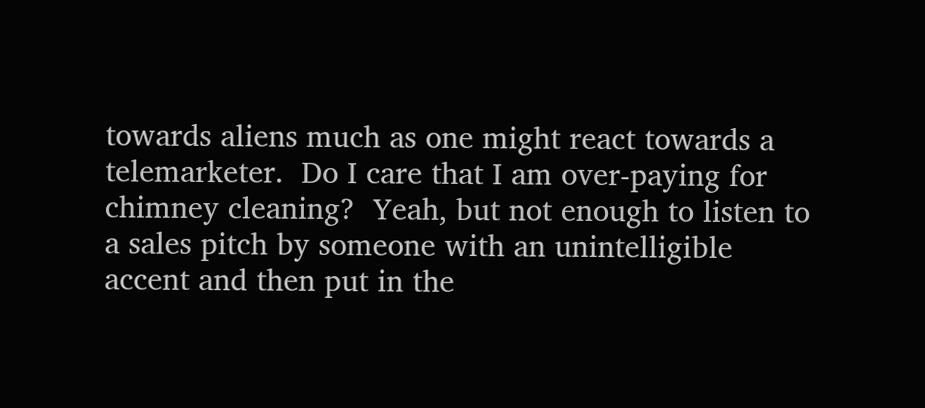towards aliens much as one might react towards a telemarketer.  Do I care that I am over-paying for chimney cleaning?  Yeah, but not enough to listen to a sales pitch by someone with an unintelligible accent and then put in the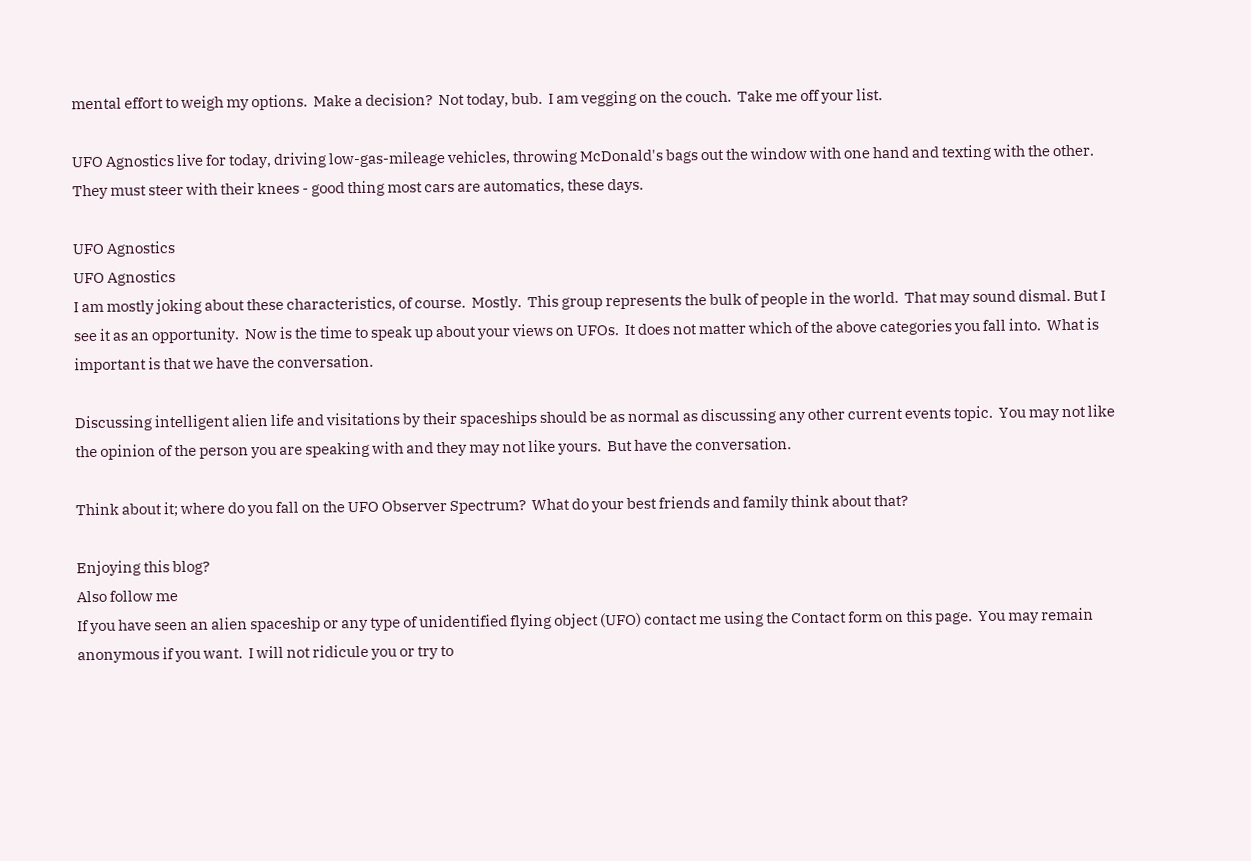mental effort to weigh my options.  Make a decision?  Not today, bub.  I am vegging on the couch.  Take me off your list.

UFO Agnostics live for today, driving low-gas-mileage vehicles, throwing McDonald's bags out the window with one hand and texting with the other.  They must steer with their knees - good thing most cars are automatics, these days.

UFO Agnostics
UFO Agnostics
I am mostly joking about these characteristics, of course.  Mostly.  This group represents the bulk of people in the world.  That may sound dismal. But I see it as an opportunity.  Now is the time to speak up about your views on UFOs.  It does not matter which of the above categories you fall into.  What is important is that we have the conversation.

Discussing intelligent alien life and visitations by their spaceships should be as normal as discussing any other current events topic.  You may not like the opinion of the person you are speaking with and they may not like yours.  But have the conversation.

Think about it; where do you fall on the UFO Observer Spectrum?  What do your best friends and family think about that?

Enjoying this blog?
Also follow me
If you have seen an alien spaceship or any type of unidentified flying object (UFO) contact me using the Contact form on this page.  You may remain anonymous if you want.  I will not ridicule you or try to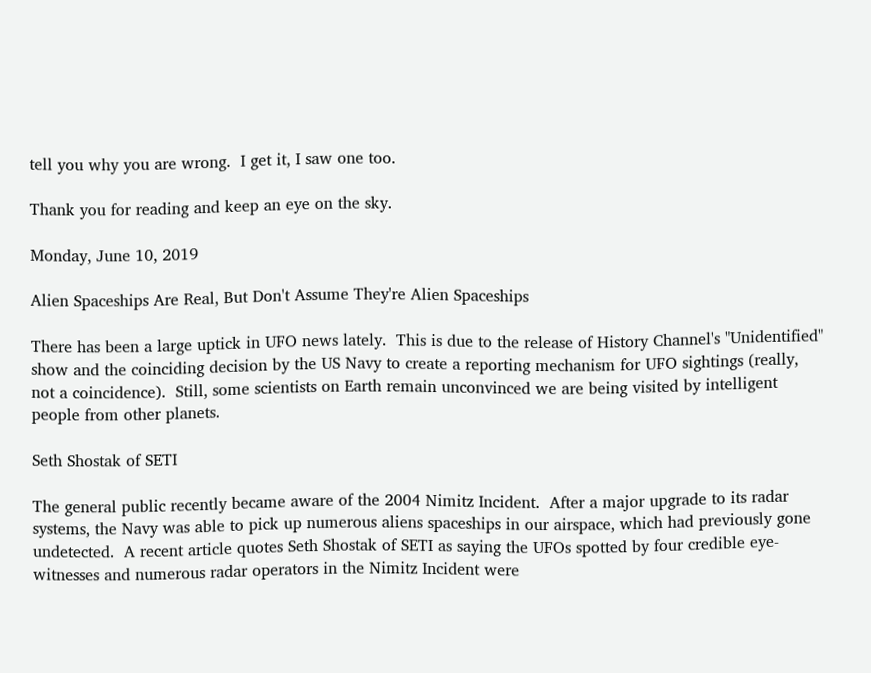tell you why you are wrong.  I get it, I saw one too.

Thank you for reading and keep an eye on the sky.

Monday, June 10, 2019

Alien Spaceships Are Real, But Don't Assume They're Alien Spaceships

There has been a large uptick in UFO news lately.  This is due to the release of History Channel's "Unidentified" show and the coinciding decision by the US Navy to create a reporting mechanism for UFO sightings (really, not a coincidence).  Still, some scientists on Earth remain unconvinced we are being visited by intelligent people from other planets.

Seth Shostak of SETI

The general public recently became aware of the 2004 Nimitz Incident.  After a major upgrade to its radar systems, the Navy was able to pick up numerous aliens spaceships in our airspace, which had previously gone undetected.  A recent article quotes Seth Shostak of SETI as saying the UFOs spotted by four credible eye-witnesses and numerous radar operators in the Nimitz Incident were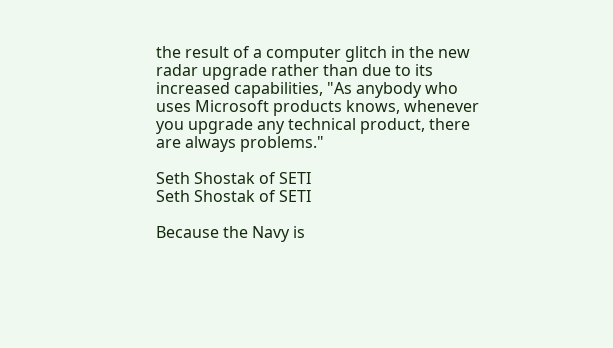the result of a computer glitch in the new radar upgrade rather than due to its increased capabilities, "As anybody who uses Microsoft products knows, whenever you upgrade any technical product, there are always problems."

Seth Shostak of SETI
Seth Shostak of SETI

Because the Navy is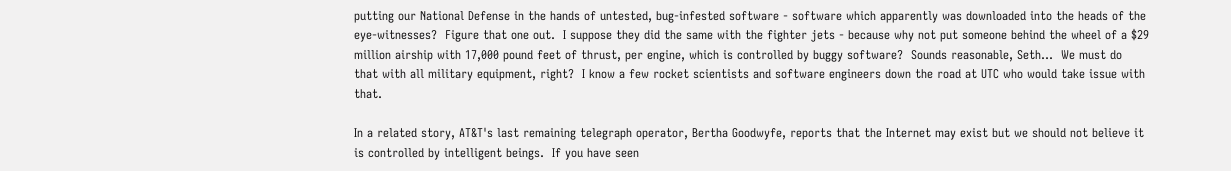putting our National Defense in the hands of untested, bug-infested software - software which apparently was downloaded into the heads of the eye-witnesses?  Figure that one out.  I suppose they did the same with the fighter jets - because why not put someone behind the wheel of a $29 million airship with 17,000 pound feet of thrust, per engine, which is controlled by buggy software?  Sounds reasonable, Seth...  We must do that with all military equipment, right?  I know a few rocket scientists and software engineers down the road at UTC who would take issue with that.

In a related story, AT&T's last remaining telegraph operator, Bertha Goodwyfe, reports that the Internet may exist but we should not believe it is controlled by intelligent beings.  If you have seen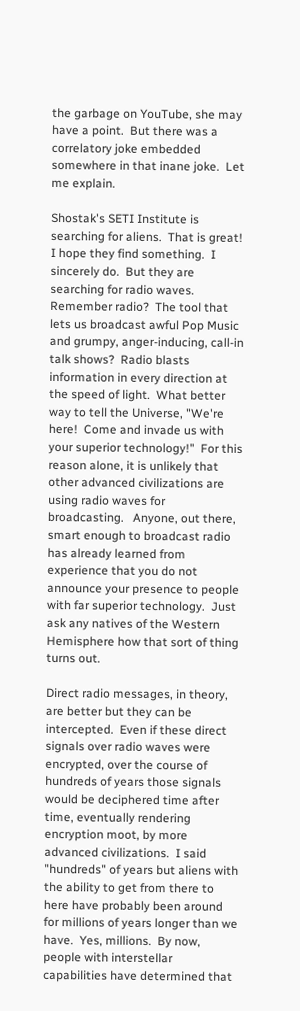the garbage on YouTube, she may have a point.  But there was a correlatory joke embedded somewhere in that inane joke.  Let me explain.

Shostak's SETI Institute is searching for aliens.  That is great!  I hope they find something.  I sincerely do.  But they are searching for radio waves.  Remember radio?  The tool that lets us broadcast awful Pop Music and grumpy, anger-inducing, call-in talk shows?  Radio blasts information in every direction at the speed of light.  What better way to tell the Universe, "We're here!  Come and invade us with your superior technology!"  For this reason alone, it is unlikely that other advanced civilizations are using radio waves for broadcasting.   Anyone, out there, smart enough to broadcast radio has already learned from experience that you do not announce your presence to people with far superior technology.  Just ask any natives of the Western Hemisphere how that sort of thing turns out.

Direct radio messages, in theory, are better but they can be intercepted.  Even if these direct signals over radio waves were encrypted, over the course of hundreds of years those signals would be deciphered time after time, eventually rendering encryption moot, by more advanced civilizations.  I said "hundreds" of years but aliens with the ability to get from there to here have probably been around for millions of years longer than we have.  Yes, millions.  By now, people with interstellar capabilities have determined that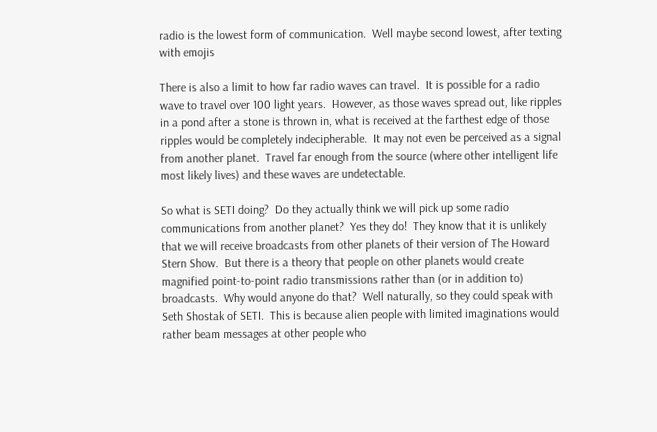radio is the lowest form of communication.  Well maybe second lowest, after texting with emojis

There is also a limit to how far radio waves can travel.  It is possible for a radio wave to travel over 100 light years.  However, as those waves spread out, like ripples in a pond after a stone is thrown in, what is received at the farthest edge of those ripples would be completely indecipherable.  It may not even be perceived as a signal from another planet.  Travel far enough from the source (where other intelligent life most likely lives) and these waves are undetectable.

So what is SETI doing?  Do they actually think we will pick up some radio communications from another planet?  Yes they do!  They know that it is unlikely that we will receive broadcasts from other planets of their version of The Howard Stern Show.  But there is a theory that people on other planets would create magnified point-to-point radio transmissions rather than (or in addition to) broadcasts.  Why would anyone do that?  Well naturally, so they could speak with Seth Shostak of SETI.  This is because alien people with limited imaginations would rather beam messages at other people who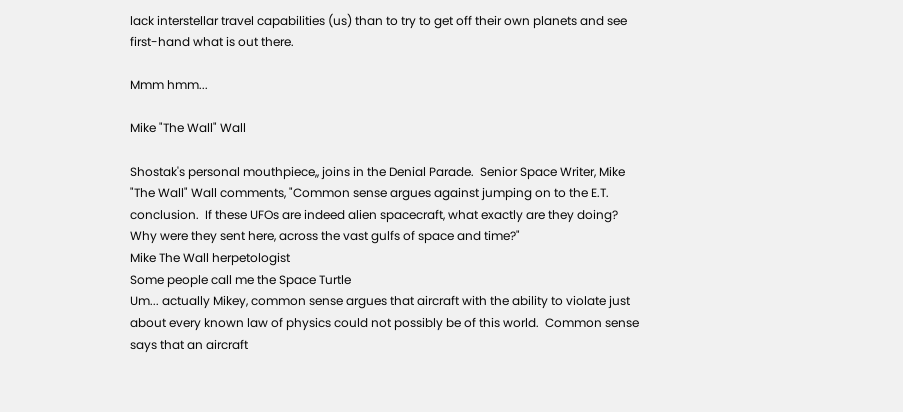lack interstellar travel capabilities (us) than to try to get off their own planets and see first-hand what is out there.

Mmm hmm...

Mike "The Wall" Wall

Shostak's personal mouthpiece,, joins in the Denial Parade.  Senior Space Writer, Mike "The Wall" Wall comments, "Common sense argues against jumping on to the E.T. conclusion.  If these UFOs are indeed alien spacecraft, what exactly are they doing?  Why were they sent here, across the vast gulfs of space and time?"
Mike The Wall herpetologist
Some people call me the Space Turtle
Um... actually Mikey, common sense argues that aircraft with the ability to violate just about every known law of physics could not possibly be of this world.  Common sense says that an aircraft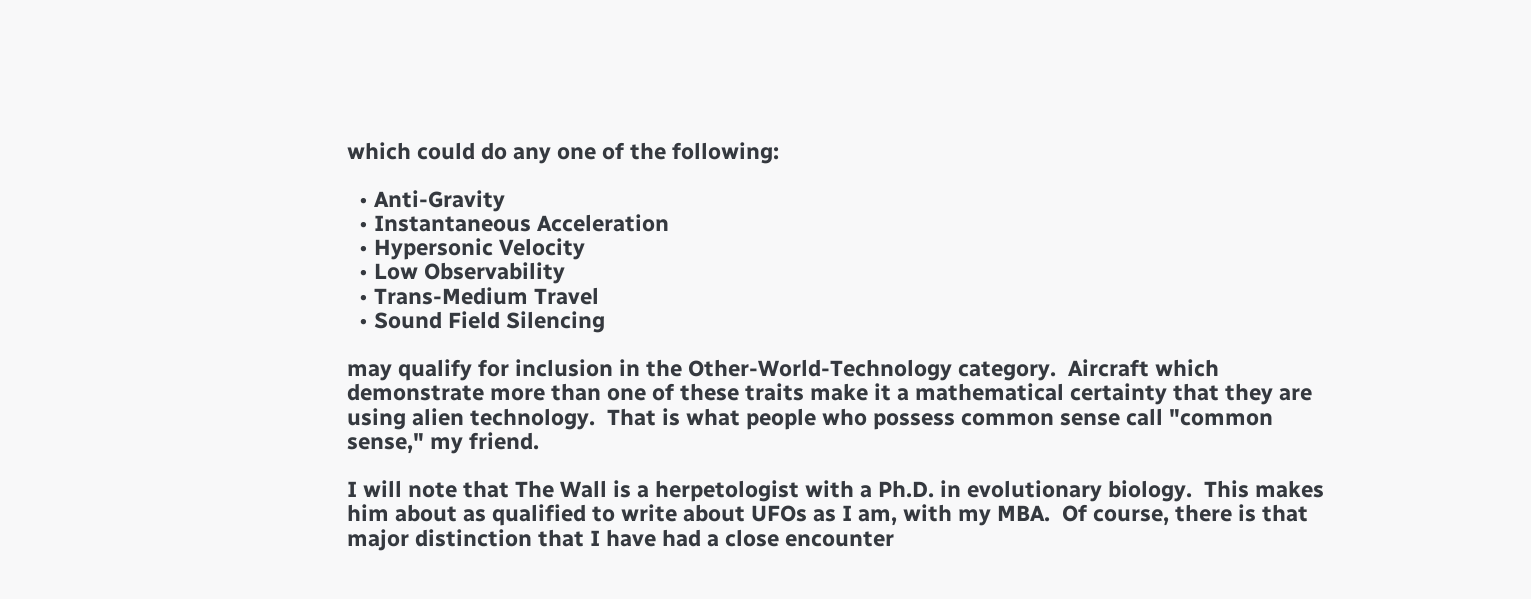which could do any one of the following:

  • Anti-Gravity
  • Instantaneous Acceleration
  • Hypersonic Velocity
  • Low Observability
  • Trans-Medium Travel
  • Sound Field Silencing

may qualify for inclusion in the Other-World-Technology category.  Aircraft which demonstrate more than one of these traits make it a mathematical certainty that they are using alien technology.  That is what people who possess common sense call "common sense," my friend.

I will note that The Wall is a herpetologist with a Ph.D. in evolutionary biology.  This makes him about as qualified to write about UFOs as I am, with my MBA.  Of course, there is that major distinction that I have had a close encounter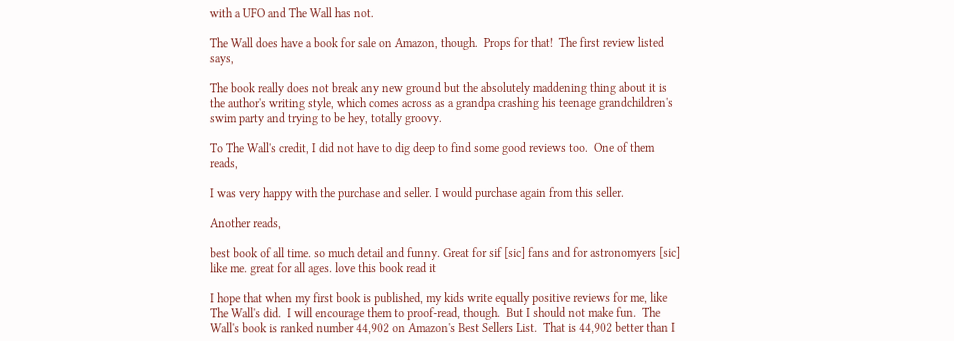with a UFO and The Wall has not.

The Wall does have a book for sale on Amazon, though.  Props for that!  The first review listed says,

The book really does not break any new ground but the absolutely maddening thing about it is the author's writing style, which comes across as a grandpa crashing his teenage grandchildren's swim party and trying to be hey, totally groovy.

To The Wall's credit, I did not have to dig deep to find some good reviews too.  One of them reads,

I was very happy with the purchase and seller. I would purchase again from this seller.

Another reads,

best book of all time. so much detail and funny. Great for sif [sic] fans and for astronomyers [sic] like me. great for all ages. love this book read it

I hope that when my first book is published, my kids write equally positive reviews for me, like The Wall's did.  I will encourage them to proof-read, though.  But I should not make fun.  The Wall's book is ranked number 44,902 on Amazon's Best Sellers List.  That is 44,902 better than I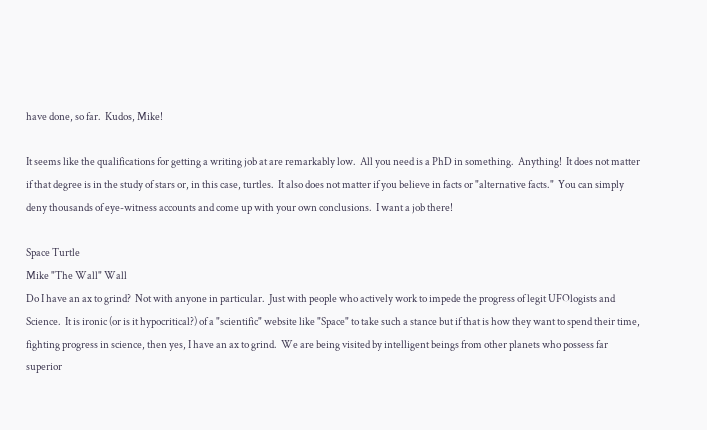have done, so far.  Kudos, Mike!

It seems like the qualifications for getting a writing job at are remarkably low.  All you need is a PhD in something.  Anything!  It does not matter if that degree is in the study of stars or, in this case, turtles.  It also does not matter if you believe in facts or "alternative facts."  You can simply deny thousands of eye-witness accounts and come up with your own conclusions.  I want a job there!

Space Turtle
Mike "The Wall" Wall
Do I have an ax to grind?  Not with anyone in particular.  Just with people who actively work to impede the progress of legit UFOlogists and Science.  It is ironic (or is it hypocritical?) of a "scientific" website like "Space" to take such a stance but if that is how they want to spend their time, fighting progress in science, then yes, I have an ax to grind.  We are being visited by intelligent beings from other planets who possess far superior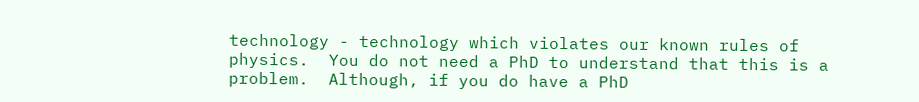technology - technology which violates our known rules of physics.  You do not need a PhD to understand that this is a problem.  Although, if you do have a PhD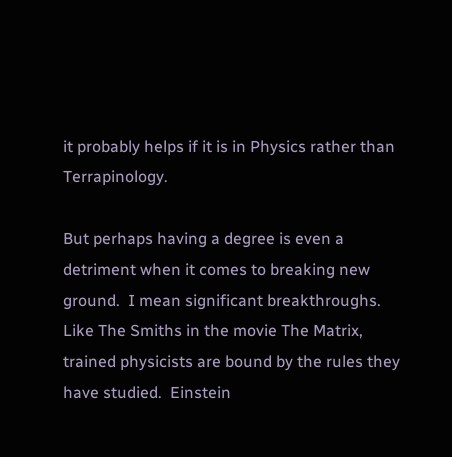it probably helps if it is in Physics rather than Terrapinology.

But perhaps having a degree is even a detriment when it comes to breaking new ground.  I mean significant breakthroughs.  Like The Smiths in the movie The Matrix, trained physicists are bound by the rules they have studied.  Einstein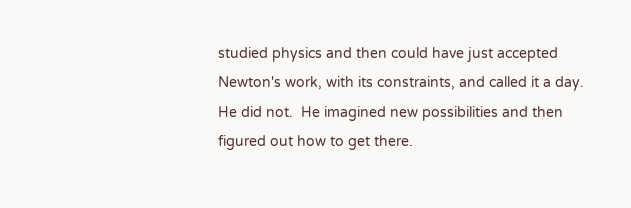studied physics and then could have just accepted Newton's work, with its constraints, and called it a day.  He did not.  He imagined new possibilities and then figured out how to get there.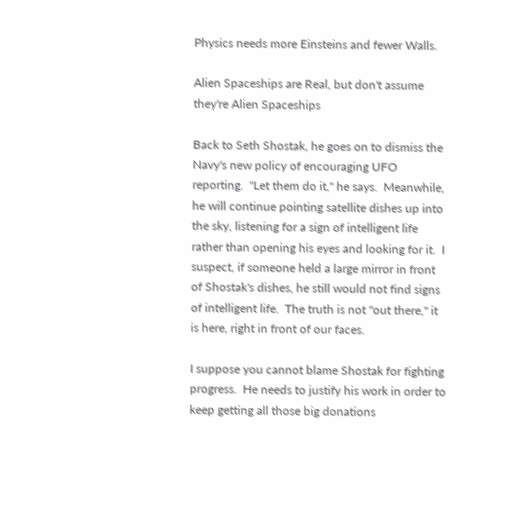Physics needs more Einsteins and fewer Walls.

Alien Spaceships are Real, but don't assume they're Alien Spaceships

Back to Seth Shostak, he goes on to dismiss the Navy's new policy of encouraging UFO reporting.  "Let them do it," he says.  Meanwhile, he will continue pointing satellite dishes up into the sky, listening for a sign of intelligent life rather than opening his eyes and looking for it.  I suspect, if someone held a large mirror in front of Shostak's dishes, he still would not find signs of intelligent life.  The truth is not "out there," it is here, right in front of our faces.

I suppose you cannot blame Shostak for fighting progress.  He needs to justify his work in order to keep getting all those big donations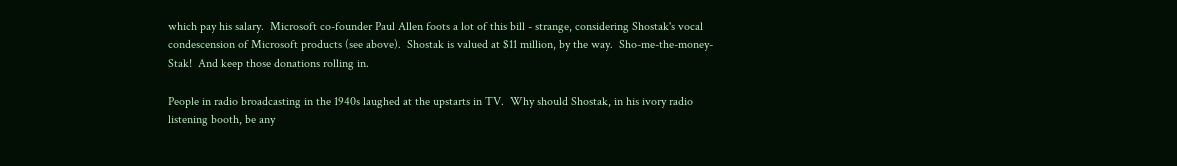which pay his salary.  Microsoft co-founder Paul Allen foots a lot of this bill - strange, considering Shostak's vocal condescension of Microsoft products (see above).  Shostak is valued at $11 million, by the way.  Sho-me-the-money-Stak!  And keep those donations rolling in.

People in radio broadcasting in the 1940s laughed at the upstarts in TV.  Why should Shostak, in his ivory radio listening booth, be any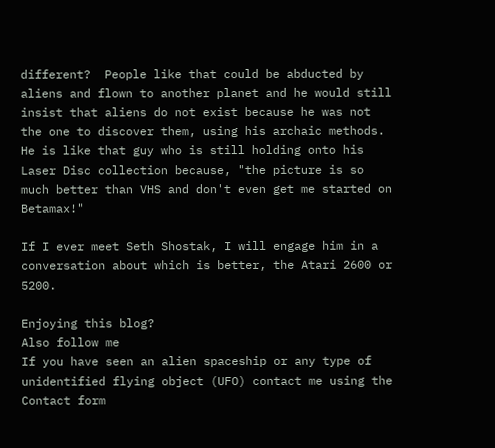different?  People like that could be abducted by aliens and flown to another planet and he would still insist that aliens do not exist because he was not the one to discover them, using his archaic methods.  He is like that guy who is still holding onto his Laser Disc collection because, "the picture is so much better than VHS and don't even get me started on Betamax!"

If I ever meet Seth Shostak, I will engage him in a conversation about which is better, the Atari 2600 or 5200.

Enjoying this blog?
Also follow me
If you have seen an alien spaceship or any type of unidentified flying object (UFO) contact me using the Contact form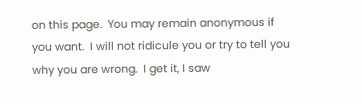on this page.  You may remain anonymous if you want.  I will not ridicule you or try to tell you why you are wrong.  I get it, I saw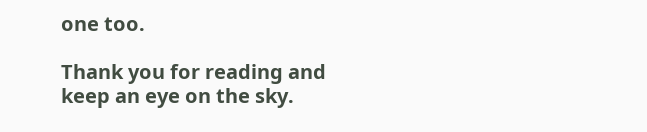one too.

Thank you for reading and keep an eye on the sky.